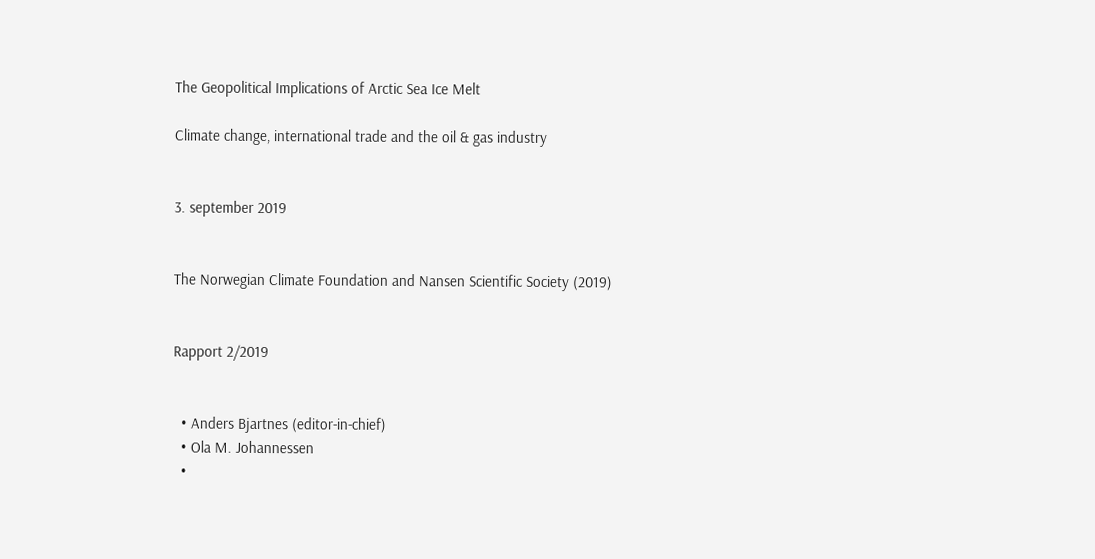The Geopolitical Implications of Arctic Sea Ice Melt

Climate change, international trade and the oil & gas industry


3. september 2019


The Norwegian Climate Foundation and Nansen Scientific Society (2019)


Rapport 2/2019


  • Anders Bjartnes (editor-in-chief)
  • Ola M. Johannessen
  •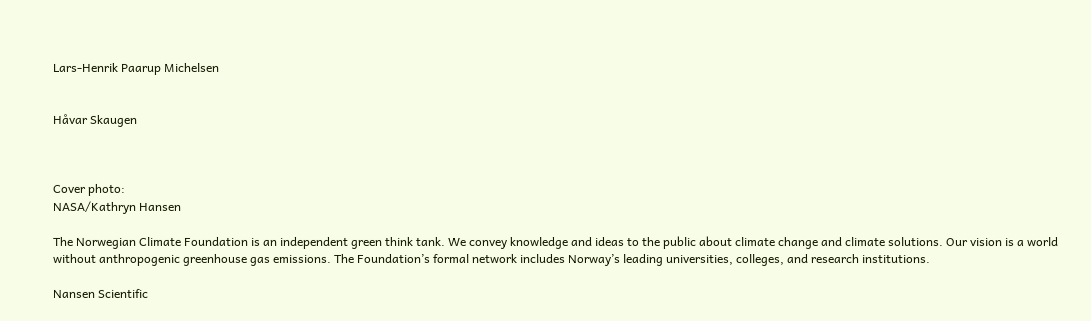Lars-Henrik Paarup Michelsen


Håvar Skaugen



Cover photo:
NASA/Kathryn Hansen

The Norwegian Climate Foundation is an independent green think tank. We convey knowledge and ideas to the public about climate change and climate solutions. Our vision is a world without anthropogenic greenhouse gas emissions. The Foundation’s formal network includes Norway’s leading universities, colleges, and research institutions.

Nansen Scientific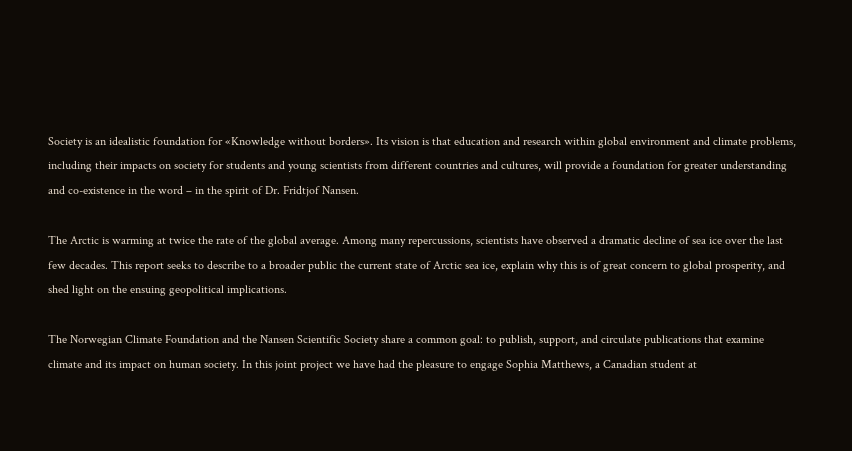Society is an idealistic foundation for «Knowledge without borders». Its vision is that education and research within global environment and climate problems, including their impacts on society for students and young scientists from different countries and cultures, will provide a foundation for greater understanding and co-existence in the word – in the spirit of Dr. Fridtjof Nansen.

The Arctic is warming at twice the rate of the global average. Among many repercussions, scientists have observed a dramatic decline of sea ice over the last few decades. This report seeks to describe to a broader public the current state of Arctic sea ice, explain why this is of great concern to global prosperity, and shed light on the ensuing geopolitical implications.

The Norwegian Climate Foundation and the Nansen Scientific Society share a common goal: to publish, support, and circulate publications that examine climate and its impact on human society. In this joint project we have had the pleasure to engage Sophia Matthews, a Canadian student at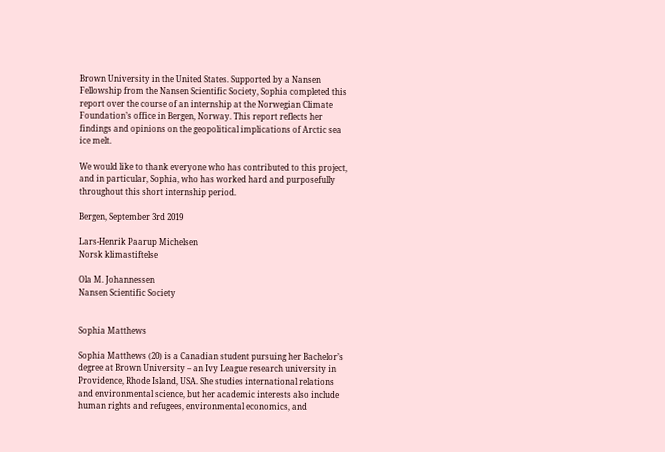Brown University in the United States. Supported by a Nansen Fellowship from the Nansen Scientific Society, Sophia completed this report over the course of an internship at the Norwegian Climate Foundation’s office in Bergen, Norway. This report reflects her findings and opinions on the geopolitical implications of Arctic sea ice melt.

We would like to thank everyone who has contributed to this project, and in particular, Sophia, who has worked hard and purposefully throughout this short internship period.

Bergen, September 3rd 2019

Lars-Henrik Paarup Michelsen
Norsk klimastiftelse

Ola M. Johannessen
Nansen Scientific Society


Sophia Matthews

Sophia Matthews (20) is a Canadian student pursuing her Bachelor’s degree at Brown University – an Ivy League research university in Providence, Rhode Island, USA. She studies international relations and environmental science, but her academic interests also include human rights and refugees, environmental economics, and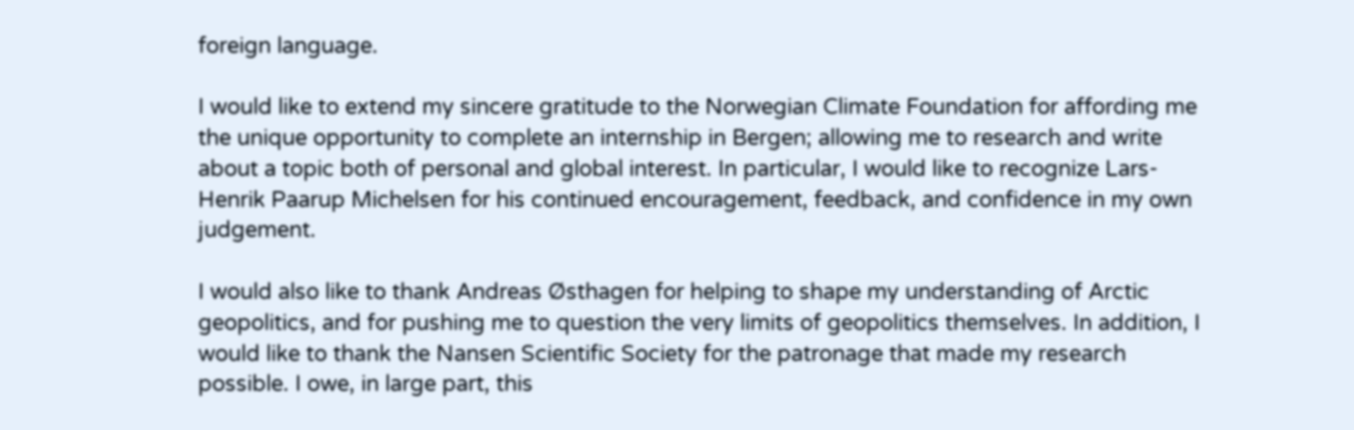foreign language.

I would like to extend my sincere gratitude to the Norwegian Climate Foundation for affording me the unique opportunity to complete an internship in Bergen; allowing me to research and write about a topic both of personal and global interest. In particular, I would like to recognize Lars-Henrik Paarup Michelsen for his continued encouragement, feedback, and confidence in my own judgement.

I would also like to thank Andreas Østhagen for helping to shape my understanding of Arctic geopolitics, and for pushing me to question the very limits of geopolitics themselves. In addition, I would like to thank the Nansen Scientific Society for the patronage that made my research possible. I owe, in large part, this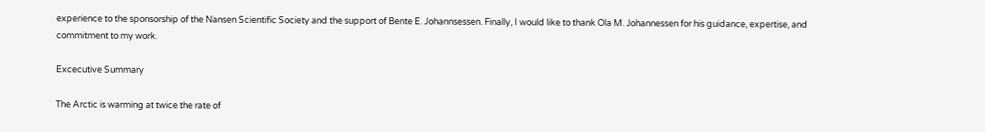experience to the sponsorship of the Nansen Scientific Society and the support of Bente E. Johannsessen. Finally, I would like to thank Ola M. Johannessen for his guidance, expertise, and commitment to my work.

Excecutive Summary

The Arctic is warming at twice the rate of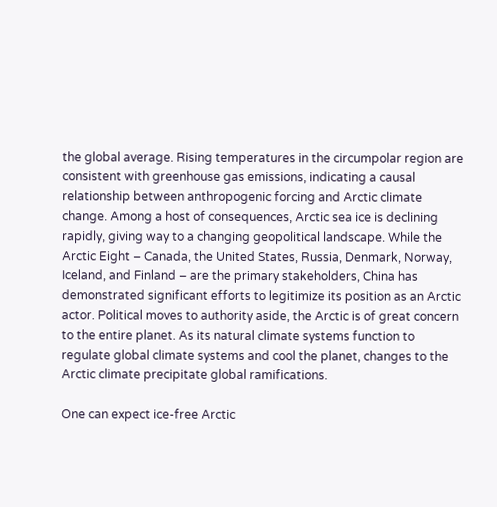the global average. Rising temperatures in the circumpolar region are consistent with greenhouse gas emissions, indicating a causal relationship between anthropogenic forcing and Arctic climate change. Among a host of consequences, Arctic sea ice is declining rapidly, giving way to a changing geopolitical landscape. While the Arctic Eight – Canada, the United States, Russia, Denmark, Norway, Iceland, and Finland – are the primary stakeholders, China has demonstrated significant efforts to legitimize its position as an Arctic actor. Political moves to authority aside, the Arctic is of great concern to the entire planet. As its natural climate systems function to regulate global climate systems and cool the planet, changes to the Arctic climate precipitate global ramifications.

One can expect ice-free Arctic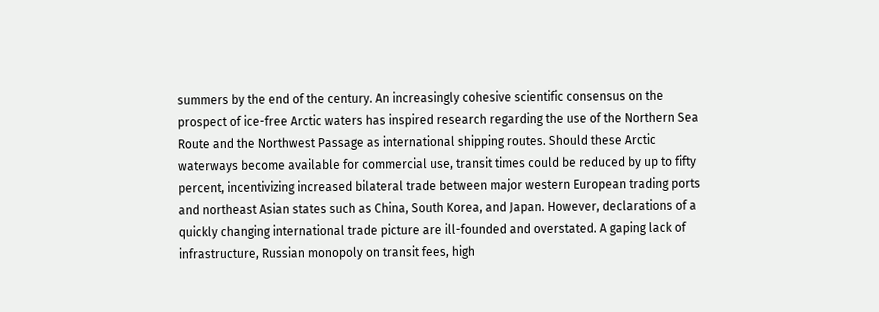summers by the end of the century. An increasingly cohesive scientific consensus on the prospect of ice-free Arctic waters has inspired research regarding the use of the Northern Sea Route and the Northwest Passage as international shipping routes. Should these Arctic waterways become available for commercial use, transit times could be reduced by up to fifty percent, incentivizing increased bilateral trade between major western European trading ports and northeast Asian states such as China, South Korea, and Japan. However, declarations of a quickly changing international trade picture are ill-founded and overstated. A gaping lack of infrastructure, Russian monopoly on transit fees, high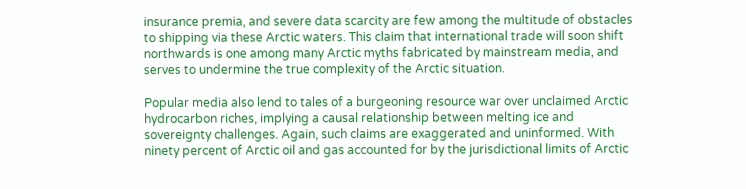insurance premia, and severe data scarcity are few among the multitude of obstacles to shipping via these Arctic waters. This claim that international trade will soon shift northwards is one among many Arctic myths fabricated by mainstream media, and serves to undermine the true complexity of the Arctic situation.

Popular media also lend to tales of a burgeoning resource war over unclaimed Arctic hydrocarbon riches, implying a causal relationship between melting ice and sovereignty challenges. Again, such claims are exaggerated and uninformed. With ninety percent of Arctic oil and gas accounted for by the jurisdictional limits of Arctic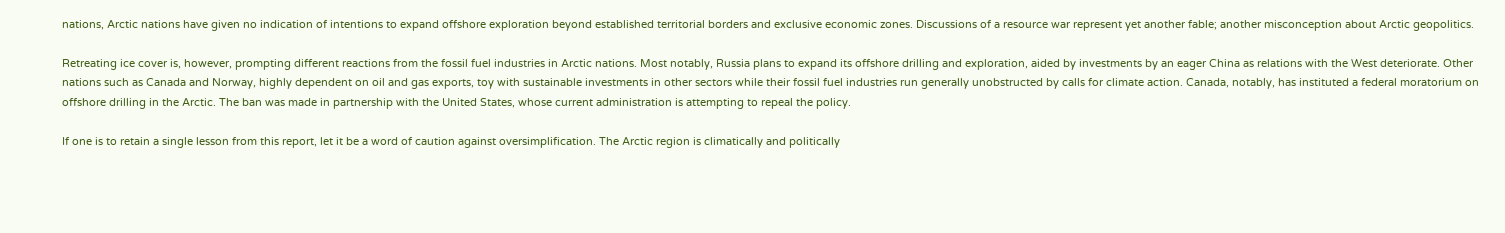nations, Arctic nations have given no indication of intentions to expand offshore exploration beyond established territorial borders and exclusive economic zones. Discussions of a resource war represent yet another fable; another misconception about Arctic geopolitics.

Retreating ice cover is, however, prompting different reactions from the fossil fuel industries in Arctic nations. Most notably, Russia plans to expand its offshore drilling and exploration, aided by investments by an eager China as relations with the West deteriorate. Other nations such as Canada and Norway, highly dependent on oil and gas exports, toy with sustainable investments in other sectors while their fossil fuel industries run generally unobstructed by calls for climate action. Canada, notably, has instituted a federal moratorium on offshore drilling in the Arctic. The ban was made in partnership with the United States, whose current administration is attempting to repeal the policy.

If one is to retain a single lesson from this report, let it be a word of caution against oversimplification. The Arctic region is climatically and politically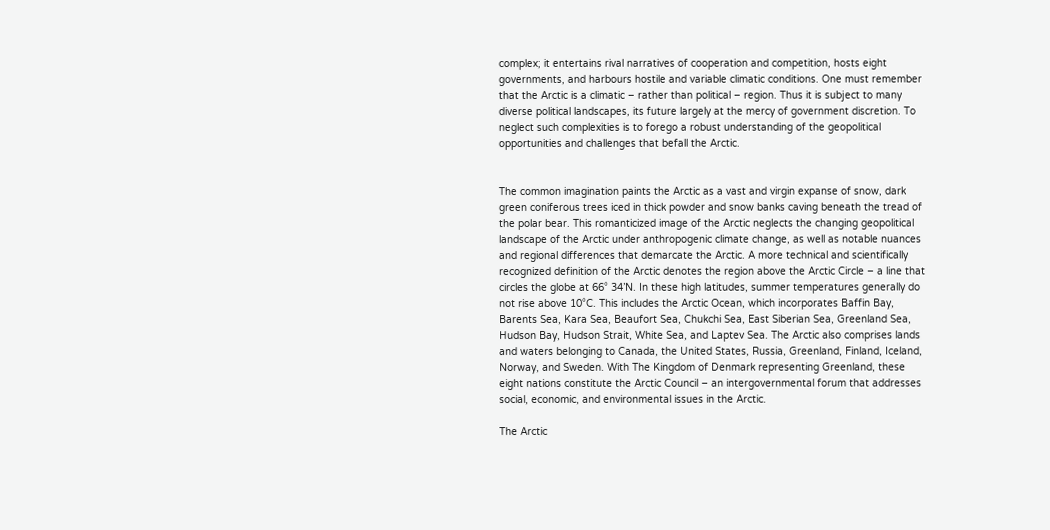complex; it entertains rival narratives of cooperation and competition, hosts eight governments, and harbours hostile and variable climatic conditions. One must remember that the Arctic is a climatic – rather than political – region. Thus it is subject to many diverse political landscapes, its future largely at the mercy of government discretion. To neglect such complexities is to forego a robust understanding of the geopolitical opportunities and challenges that befall the Arctic.


The common imagination paints the Arctic as a vast and virgin expanse of snow, dark green coniferous trees iced in thick powder and snow banks caving beneath the tread of the polar bear. This romanticized image of the Arctic neglects the changing geopolitical landscape of the Arctic under anthropogenic climate change, as well as notable nuances and regional differences that demarcate the Arctic. A more technical and scientifically recognized definition of the Arctic denotes the region above the Arctic Circle – a line that circles the globe at 66° 34’N. In these high latitudes, summer temperatures generally do not rise above 10°C. This includes the Arctic Ocean, which incorporates Baffin Bay, Barents Sea, Kara Sea, Beaufort Sea, Chukchi Sea, East Siberian Sea, Greenland Sea, Hudson Bay, Hudson Strait, White Sea, and Laptev Sea. The Arctic also comprises lands and waters belonging to Canada, the United States, Russia, Greenland, Finland, Iceland, Norway, and Sweden. With The Kingdom of Denmark representing Greenland, these eight nations constitute the Arctic Council – an intergovernmental forum that addresses social, economic, and environmental issues in the Arctic.

The Arctic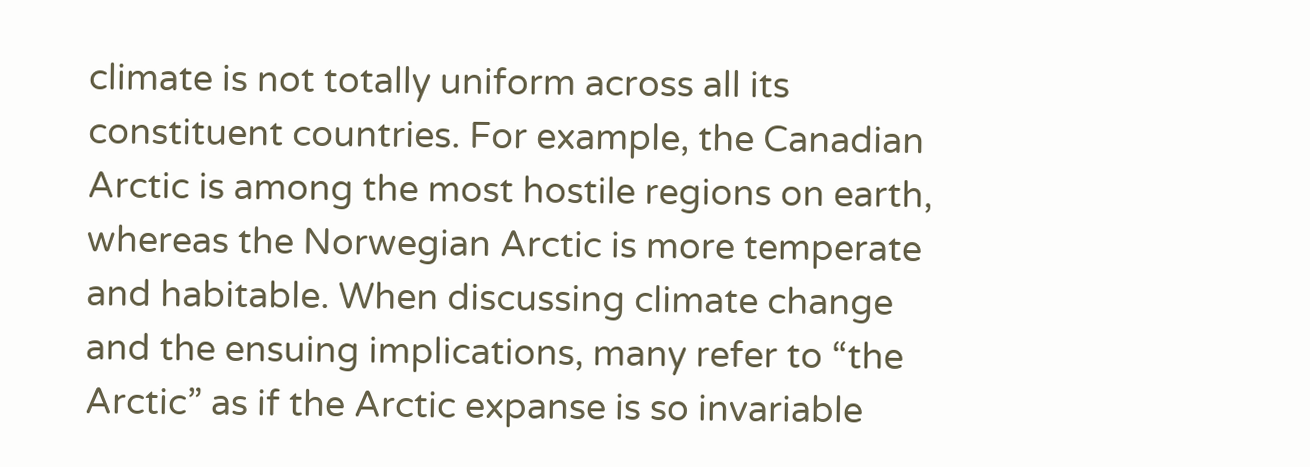climate is not totally uniform across all its constituent countries. For example, the Canadian Arctic is among the most hostile regions on earth, whereas the Norwegian Arctic is more temperate and habitable. When discussing climate change and the ensuing implications, many refer to “the Arctic” as if the Arctic expanse is so invariable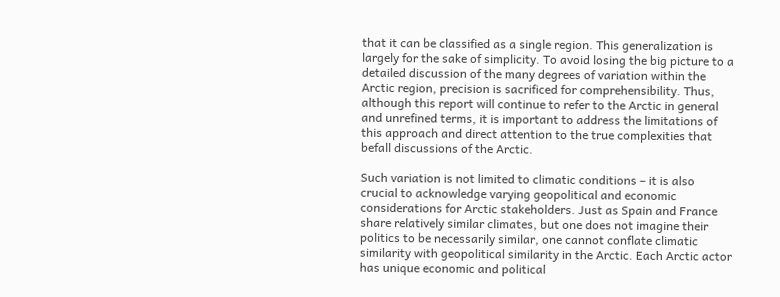that it can be classified as a single region. This generalization is largely for the sake of simplicity. To avoid losing the big picture to a detailed discussion of the many degrees of variation within the Arctic region, precision is sacrificed for comprehensibility. Thus, although this report will continue to refer to the Arctic in general and unrefined terms, it is important to address the limitations of this approach and direct attention to the true complexities that befall discussions of the Arctic.

Such variation is not limited to climatic conditions – it is also crucial to acknowledge varying geopolitical and economic considerations for Arctic stakeholders. Just as Spain and France share relatively similar climates, but one does not imagine their politics to be necessarily similar, one cannot conflate climatic similarity with geopolitical similarity in the Arctic. Each Arctic actor has unique economic and political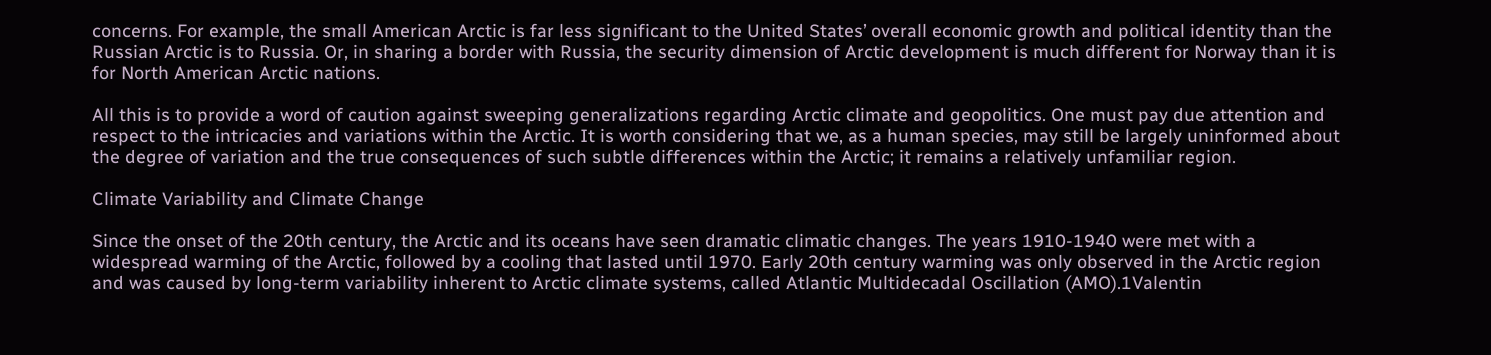concerns. For example, the small American Arctic is far less significant to the United States’ overall economic growth and political identity than the Russian Arctic is to Russia. Or, in sharing a border with Russia, the security dimension of Arctic development is much different for Norway than it is for North American Arctic nations.

All this is to provide a word of caution against sweeping generalizations regarding Arctic climate and geopolitics. One must pay due attention and respect to the intricacies and variations within the Arctic. It is worth considering that we, as a human species, may still be largely uninformed about the degree of variation and the true consequences of such subtle differences within the Arctic; it remains a relatively unfamiliar region.

Climate Variability and Climate Change

Since the onset of the 20th century, the Arctic and its oceans have seen dramatic climatic changes. The years 1910-1940 were met with a widespread warming of the Arctic, followed by a cooling that lasted until 1970. Early 20th century warming was only observed in the Arctic region and was caused by long-term variability inherent to Arctic climate systems, called Atlantic Multidecadal Oscillation (AMO).1Valentin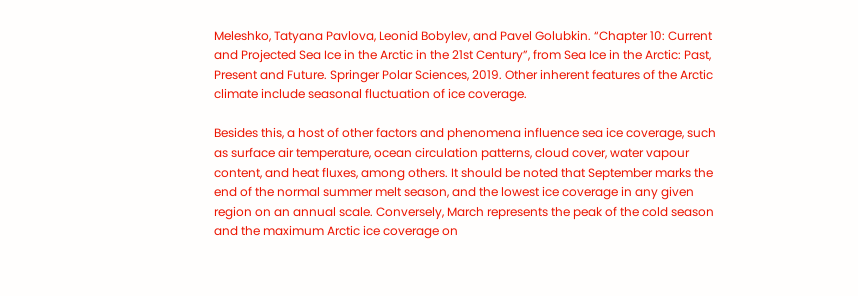Meleshko, Tatyana Pavlova, Leonid Bobylev, and Pavel Golubkin. “Chapter 10: Current and Projected Sea Ice in the Arctic in the 21st Century”, from Sea Ice in the Arctic: Past, Present and Future. Springer Polar Sciences, 2019. Other inherent features of the Arctic climate include seasonal fluctuation of ice coverage.

Besides this, a host of other factors and phenomena influence sea ice coverage, such as surface air temperature, ocean circulation patterns, cloud cover, water vapour content, and heat fluxes, among others. It should be noted that September marks the end of the normal summer melt season, and the lowest ice coverage in any given region on an annual scale. Conversely, March represents the peak of the cold season and the maximum Arctic ice coverage on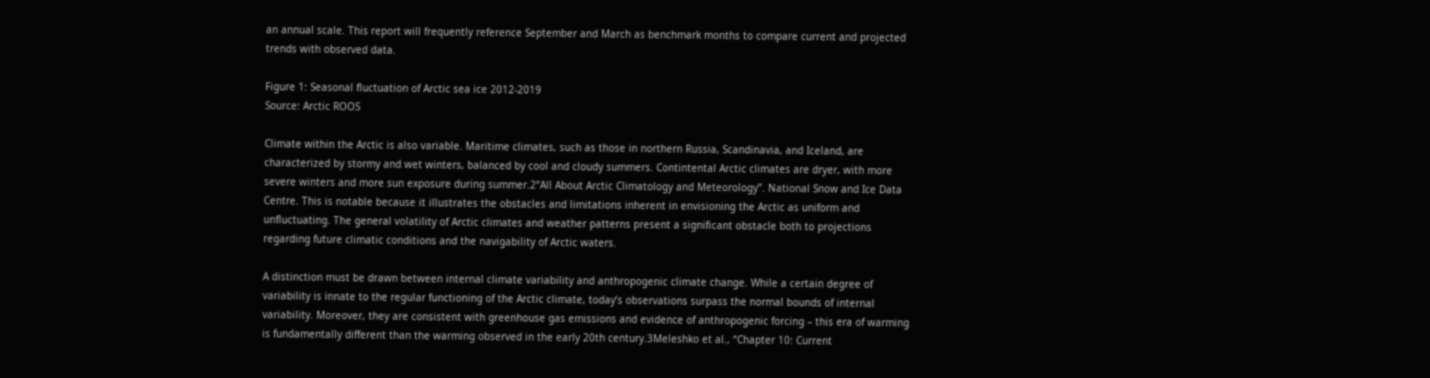an annual scale. This report will frequently reference September and March as benchmark months to compare current and projected trends with observed data.

Figure 1: Seasonal fluctuation of Arctic sea ice 2012-2019
Source: Arctic ROOS

Climate within the Arctic is also variable. Maritime climates, such as those in northern Russia, Scandinavia, and Iceland, are characterized by stormy and wet winters, balanced by cool and cloudy summers. Contintental Arctic climates are dryer, with more severe winters and more sun exposure during summer.2“All About Arctic Climatology and Meteorology”. National Snow and Ice Data Centre. This is notable because it illustrates the obstacles and limitations inherent in envisioning the Arctic as uniform and unfluctuating. The general volatility of Arctic climates and weather patterns present a significant obstacle both to projections regarding future climatic conditions and the navigability of Arctic waters.

A distinction must be drawn between internal climate variability and anthropogenic climate change. While a certain degree of variability is innate to the regular functioning of the Arctic climate, today’s observations surpass the normal bounds of internal variability. Moreover, they are consistent with greenhouse gas emissions and evidence of anthropogenic forcing – this era of warming is fundamentally different than the warming observed in the early 20th century.3Meleshko et al., “Chapter 10: Current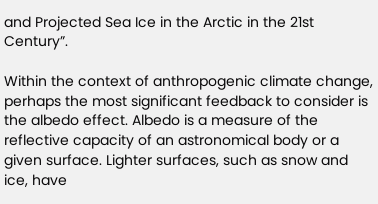and Projected Sea Ice in the Arctic in the 21st Century”.

Within the context of anthropogenic climate change, perhaps the most significant feedback to consider is the albedo effect. Albedo is a measure of the reflective capacity of an astronomical body or a given surface. Lighter surfaces, such as snow and ice, have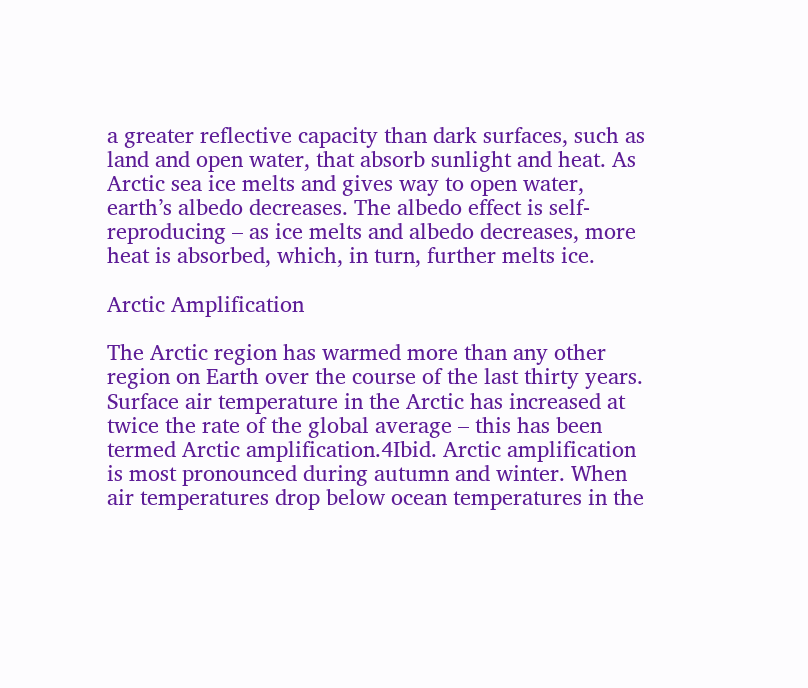a greater reflective capacity than dark surfaces, such as land and open water, that absorb sunlight and heat. As Arctic sea ice melts and gives way to open water, earth’s albedo decreases. The albedo effect is self-reproducing – as ice melts and albedo decreases, more heat is absorbed, which, in turn, further melts ice.

Arctic Amplification

The Arctic region has warmed more than any other region on Earth over the course of the last thirty years. Surface air temperature in the Arctic has increased at twice the rate of the global average – this has been termed Arctic amplification.4Ibid. Arctic amplification is most pronounced during autumn and winter. When air temperatures drop below ocean temperatures in the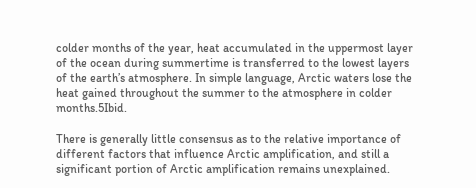colder months of the year, heat accumulated in the uppermost layer of the ocean during summertime is transferred to the lowest layers of the earth’s atmosphere. In simple language, Arctic waters lose the heat gained throughout the summer to the atmosphere in colder months.5Ibid.

There is generally little consensus as to the relative importance of different factors that influence Arctic amplification, and still a significant portion of Arctic amplification remains unexplained.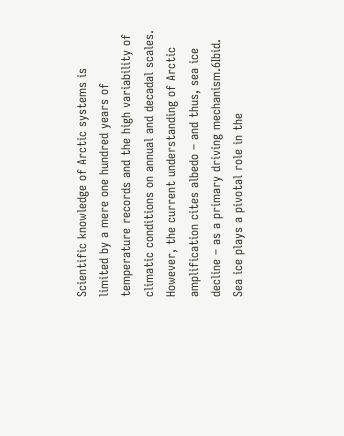Scientific knowledge of Arctic systems is limited by a mere one hundred years of temperature records and the high variability of climatic conditions on annual and decadal scales. However, the current understanding of Arctic amplification cites albedo – and thus, sea ice decline – as a primary driving mechanism.6Ibid. Sea ice plays a pivotal role in the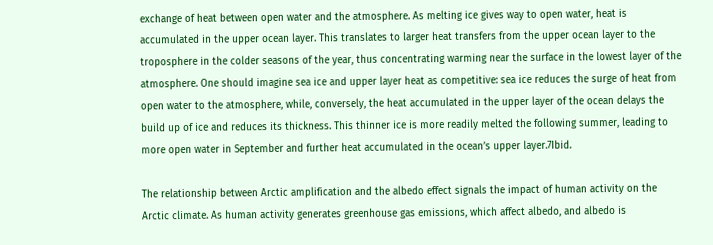exchange of heat between open water and the atmosphere. As melting ice gives way to open water, heat is accumulated in the upper ocean layer. This translates to larger heat transfers from the upper ocean layer to the troposphere in the colder seasons of the year, thus concentrating warming near the surface in the lowest layer of the atmosphere. One should imagine sea ice and upper layer heat as competitive: sea ice reduces the surge of heat from open water to the atmosphere, while, conversely, the heat accumulated in the upper layer of the ocean delays the build up of ice and reduces its thickness. This thinner ice is more readily melted the following summer, leading to more open water in September and further heat accumulated in the ocean’s upper layer.7Ibid.

The relationship between Arctic amplification and the albedo effect signals the impact of human activity on the Arctic climate. As human activity generates greenhouse gas emissions, which affect albedo, and albedo is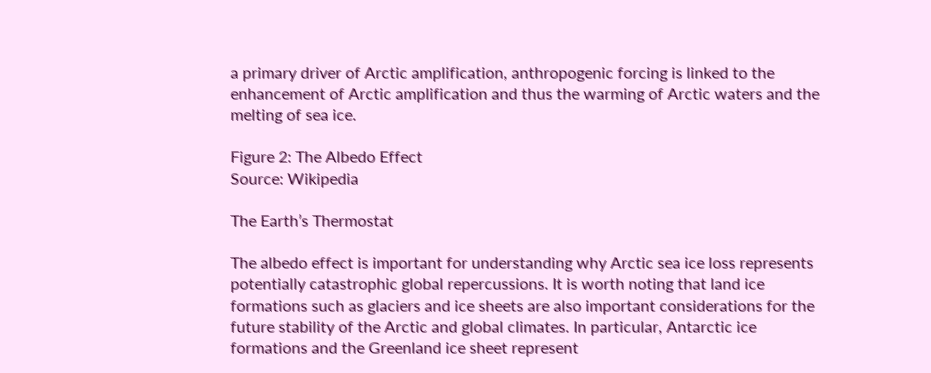a primary driver of Arctic amplification, anthropogenic forcing is linked to the enhancement of Arctic amplification and thus the warming of Arctic waters and the melting of sea ice.

Figure 2: The Albedo Effect
Source: Wikipedia

The Earth’s Thermostat

The albedo effect is important for understanding why Arctic sea ice loss represents potentially catastrophic global repercussions. It is worth noting that land ice formations such as glaciers and ice sheets are also important considerations for the future stability of the Arctic and global climates. In particular, Antarctic ice formations and the Greenland ice sheet represent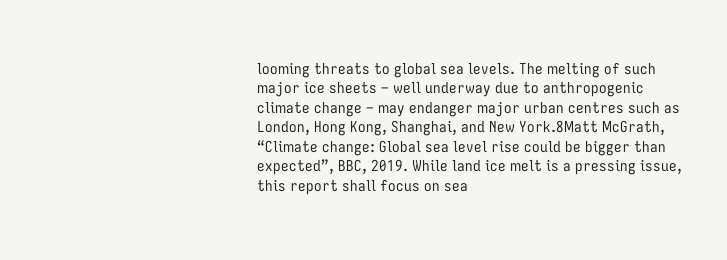looming threats to global sea levels. The melting of such major ice sheets – well underway due to anthropogenic climate change – may endanger major urban centres such as London, Hong Kong, Shanghai, and New York.8Matt McGrath, “Climate change: Global sea level rise could be bigger than expected”, BBC, 2019. While land ice melt is a pressing issue, this report shall focus on sea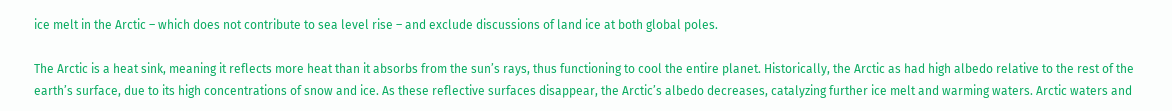ice melt in the Arctic – which does not contribute to sea level rise – and exclude discussions of land ice at both global poles.

The Arctic is a heat sink, meaning it reflects more heat than it absorbs from the sun’s rays, thus functioning to cool the entire planet. Historically, the Arctic as had high albedo relative to the rest of the earth’s surface, due to its high concentrations of snow and ice. As these reflective surfaces disappear, the Arctic’s albedo decreases, catalyzing further ice melt and warming waters. Arctic waters and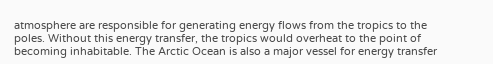atmosphere are responsible for generating energy flows from the tropics to the poles. Without this energy transfer, the tropics would overheat to the point of becoming inhabitable. The Arctic Ocean is also a major vessel for energy transfer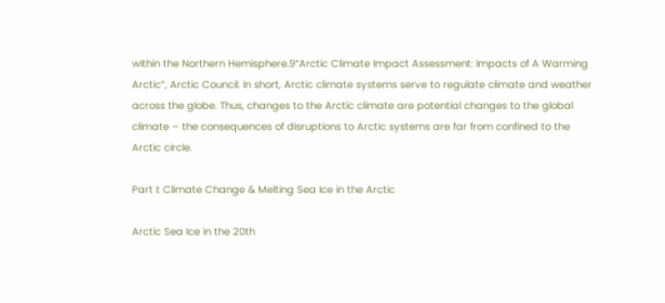within the Northern Hemisphere.9“Arctic Climate Impact Assessment: Impacts of A Warming Arctic”, Arctic Council. In short, Arctic climate systems serve to regulate climate and weather across the globe. Thus, changes to the Arctic climate are potential changes to the global climate – the consequences of disruptions to Arctic systems are far from confined to the Arctic circle.

Part I: Climate Change & Melting Sea Ice in the Arctic

Arctic Sea Ice in the 20th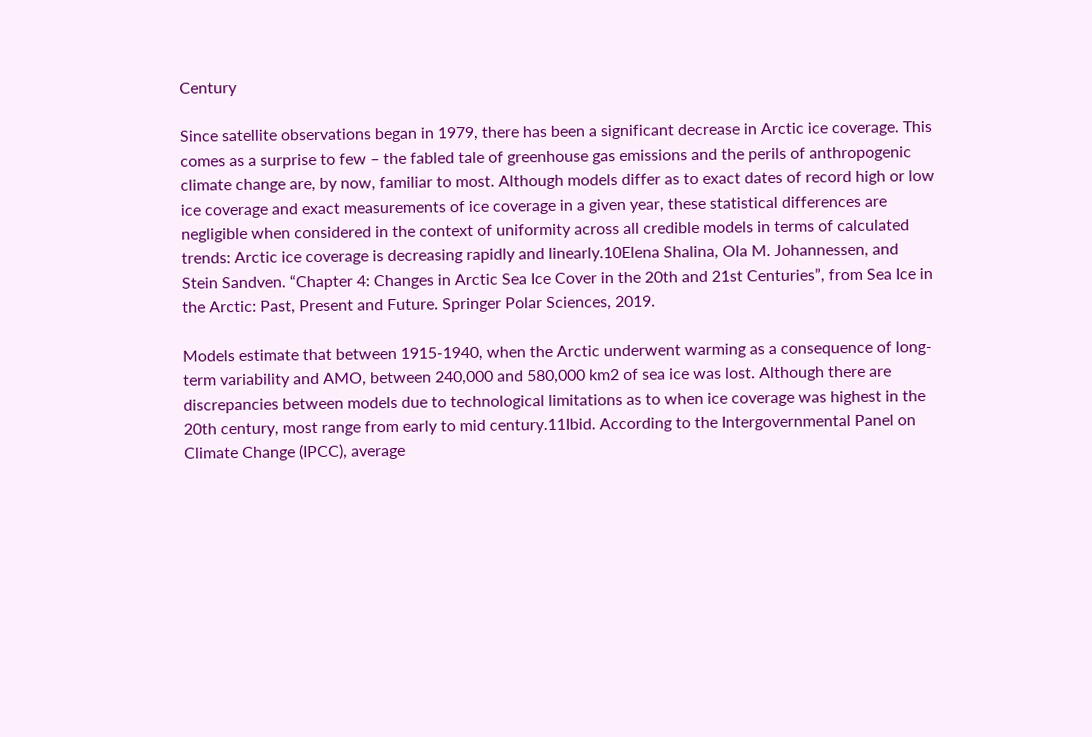Century

Since satellite observations began in 1979, there has been a significant decrease in Arctic ice coverage. This comes as a surprise to few – the fabled tale of greenhouse gas emissions and the perils of anthropogenic climate change are, by now, familiar to most. Although models differ as to exact dates of record high or low ice coverage and exact measurements of ice coverage in a given year, these statistical differences are negligible when considered in the context of uniformity across all credible models in terms of calculated trends: Arctic ice coverage is decreasing rapidly and linearly.10Elena Shalina, Ola M. Johannessen, and Stein Sandven. “Chapter 4: Changes in Arctic Sea Ice Cover in the 20th and 21st Centuries”, from Sea Ice in the Arctic: Past, Present and Future. Springer Polar Sciences, 2019.

Models estimate that between 1915-1940, when the Arctic underwent warming as a consequence of long-term variability and AMO, between 240,000 and 580,000 km2 of sea ice was lost. Although there are discrepancies between models due to technological limitations as to when ice coverage was highest in the 20th century, most range from early to mid century.11Ibid. According to the Intergovernmental Panel on Climate Change (IPCC), average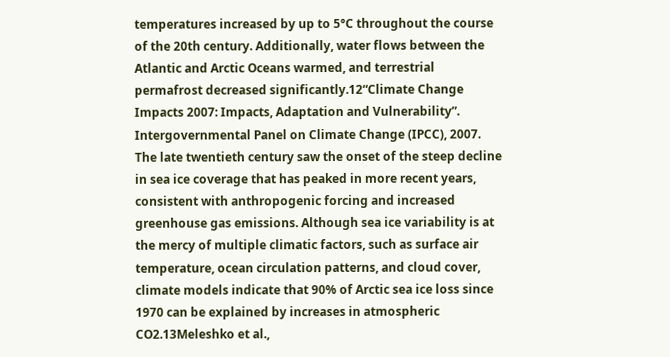temperatures increased by up to 5°C throughout the course of the 20th century. Additionally, water flows between the Atlantic and Arctic Oceans warmed, and terrestrial permafrost decreased significantly.12“Climate Change Impacts 2007: Impacts, Adaptation and Vulnerability”. Intergovernmental Panel on Climate Change (IPCC), 2007. The late twentieth century saw the onset of the steep decline in sea ice coverage that has peaked in more recent years, consistent with anthropogenic forcing and increased greenhouse gas emissions. Although sea ice variability is at the mercy of multiple climatic factors, such as surface air temperature, ocean circulation patterns, and cloud cover, climate models indicate that 90% of Arctic sea ice loss since 1970 can be explained by increases in atmospheric CO2.13Meleshko et al.,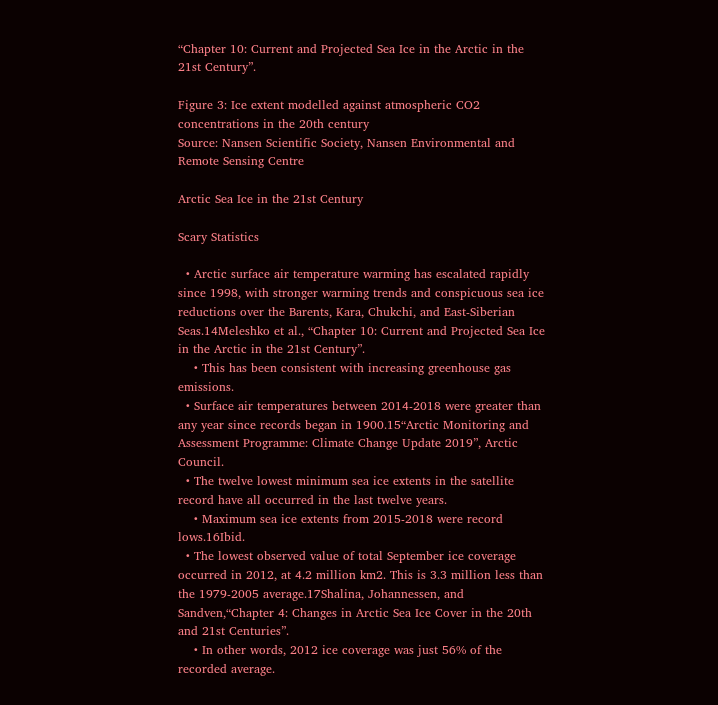“Chapter 10: Current and Projected Sea Ice in the Arctic in the 21st Century”.

Figure 3: Ice extent modelled against atmospheric CO2 concentrations in the 20th century
Source: Nansen Scientific Society, Nansen Environmental and Remote Sensing Centre

Arctic Sea Ice in the 21st Century

Scary Statistics

  • Arctic surface air temperature warming has escalated rapidly since 1998, with stronger warming trends and conspicuous sea ice reductions over the Barents, Kara, Chukchi, and East-Siberian Seas.14Meleshko et al., “Chapter 10: Current and Projected Sea Ice in the Arctic in the 21st Century”.
    • This has been consistent with increasing greenhouse gas emissions.
  • Surface air temperatures between 2014-2018 were greater than any year since records began in 1900.15“Arctic Monitoring and Assessment Programme: Climate Change Update 2019”, Arctic Council.
  • The twelve lowest minimum sea ice extents in the satellite record have all occurred in the last twelve years.
    • Maximum sea ice extents from 2015-2018 were record lows.16Ibid.
  • The lowest observed value of total September ice coverage occurred in 2012, at 4.2 million km2. This is 3.3 million less than the 1979-2005 average.17Shalina, Johannessen, and Sandven,“Chapter 4: Changes in Arctic Sea Ice Cover in the 20th and 21st Centuries”.
    • In other words, 2012 ice coverage was just 56% of the recorded average.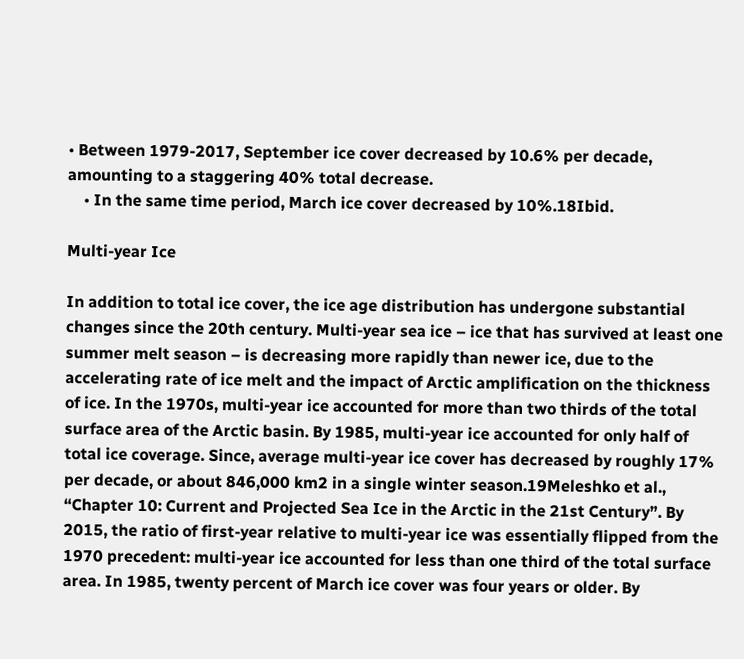• Between 1979-2017, September ice cover decreased by 10.6% per decade, amounting to a staggering 40% total decrease.
    • In the same time period, March ice cover decreased by 10%.18Ibid.

Multi-year Ice

In addition to total ice cover, the ice age distribution has undergone substantial changes since the 20th century. Multi-year sea ice – ice that has survived at least one summer melt season – is decreasing more rapidly than newer ice, due to the accelerating rate of ice melt and the impact of Arctic amplification on the thickness of ice. In the 1970s, multi-year ice accounted for more than two thirds of the total surface area of the Arctic basin. By 1985, multi-year ice accounted for only half of total ice coverage. Since, average multi-year ice cover has decreased by roughly 17% per decade, or about 846,000 km2 in a single winter season.19Meleshko et al., “Chapter 10: Current and Projected Sea Ice in the Arctic in the 21st Century”. By 2015, the ratio of first-year relative to multi-year ice was essentially flipped from the 1970 precedent: multi-year ice accounted for less than one third of the total surface area. In 1985, twenty percent of March ice cover was four years or older. By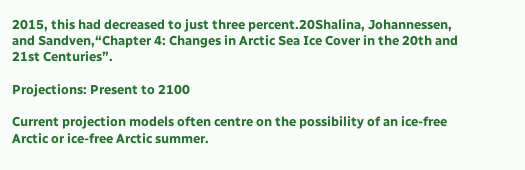2015, this had decreased to just three percent.20Shalina, Johannessen, and Sandven,“Chapter 4: Changes in Arctic Sea Ice Cover in the 20th and 21st Centuries”.

Projections: Present to 2100

Current projection models often centre on the possibility of an ice-free Arctic or ice-free Arctic summer.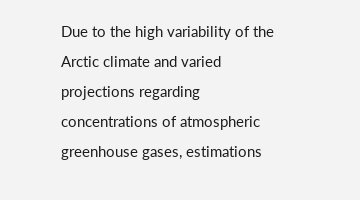Due to the high variability of the Arctic climate and varied projections regarding concentrations of atmospheric greenhouse gases, estimations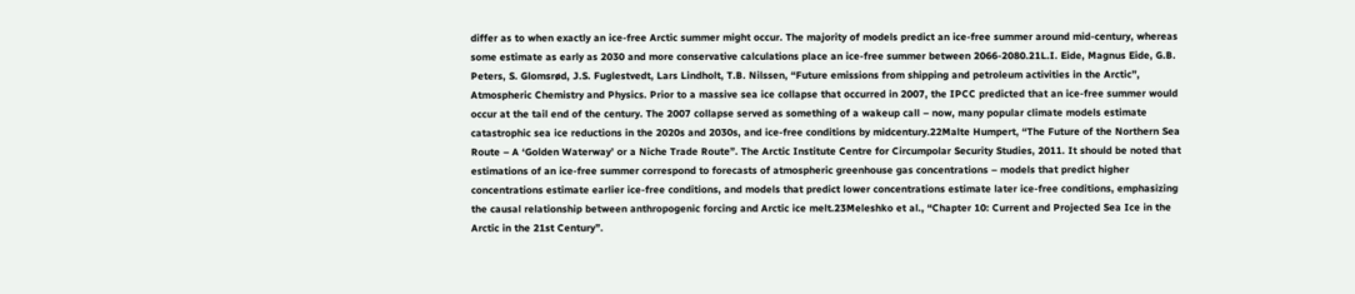differ as to when exactly an ice-free Arctic summer might occur. The majority of models predict an ice-free summer around mid-century, whereas some estimate as early as 2030 and more conservative calculations place an ice-free summer between 2066-2080.21L.I. Eide, Magnus Eide, G.B. Peters, S. Glomsrød, J.S. Fuglestvedt, Lars Lindholt, T.B. Nilssen, “Future emissions from shipping and petroleum activities in the Arctic”, Atmospheric Chemistry and Physics. Prior to a massive sea ice collapse that occurred in 2007, the IPCC predicted that an ice-free summer would occur at the tail end of the century. The 2007 collapse served as something of a wakeup call – now, many popular climate models estimate catastrophic sea ice reductions in the 2020s and 2030s, and ice-free conditions by midcentury.22Malte Humpert, “The Future of the Northern Sea Route – A ‘Golden Waterway’ or a Niche Trade Route”. The Arctic Institute Centre for Circumpolar Security Studies, 2011. It should be noted that estimations of an ice-free summer correspond to forecasts of atmospheric greenhouse gas concentrations – models that predict higher concentrations estimate earlier ice-free conditions, and models that predict lower concentrations estimate later ice-free conditions, emphasizing the causal relationship between anthropogenic forcing and Arctic ice melt.23Meleshko et al., “Chapter 10: Current and Projected Sea Ice in the Arctic in the 21st Century”.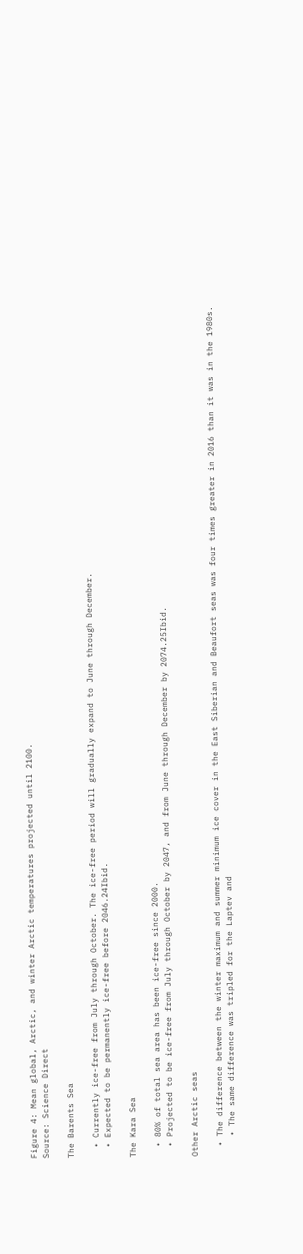Figure 4: Mean global, Arctic, and winter Arctic temperatures projected until 2100.
Source: Science Direct

The Barents Sea

  • Currently ice-free from July through October. The ice-free period will gradually expand to June through December.
  • Expected to be permanently ice-free before 2046.24Ibid.

The Kara Sea

  • 80% of total sea area has been ice-free since 2000.
  • Projected to be ice-free from July through October by 2047, and from June through December by 2074.25Ibid.

Other Arctic seas

  • The difference between the winter maximum and summer minimum ice cover in the East Siberian and Beaufort seas was four times greater in 2016 than it was in the 1980s.
    • The same difference was tripled for the Laptev and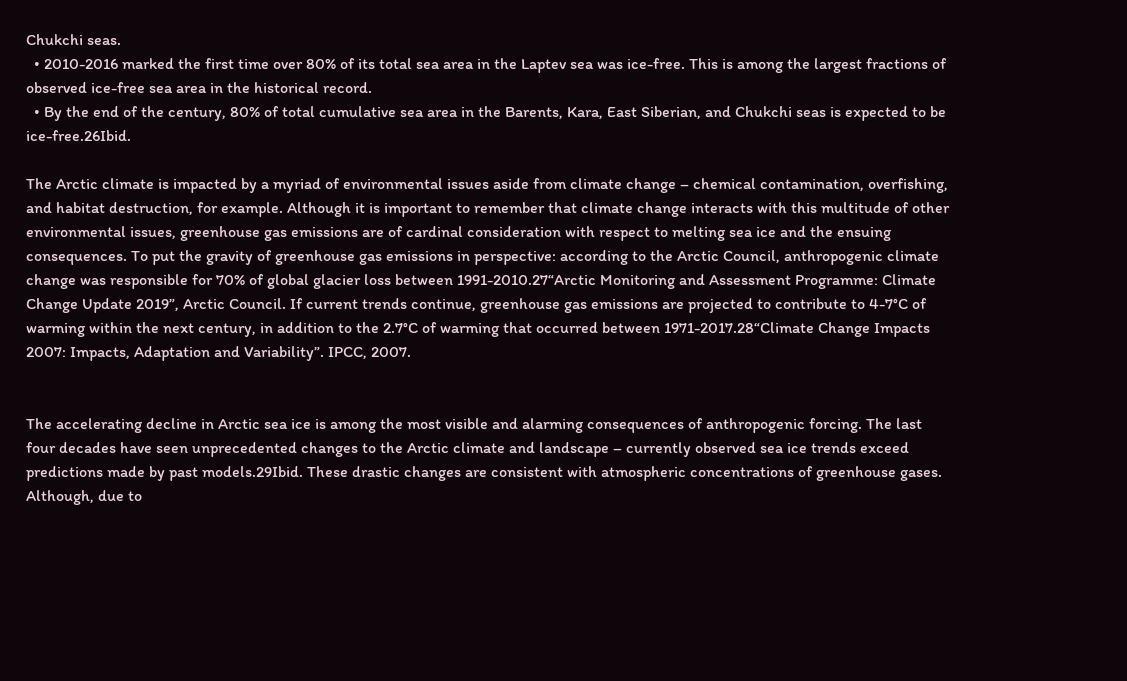Chukchi seas.
  • 2010-2016 marked the first time over 80% of its total sea area in the Laptev sea was ice-free. This is among the largest fractions of observed ice-free sea area in the historical record.
  • By the end of the century, 80% of total cumulative sea area in the Barents, Kara, East Siberian, and Chukchi seas is expected to be ice-free.26Ibid.

The Arctic climate is impacted by a myriad of environmental issues aside from climate change – chemical contamination, overfishing, and habitat destruction, for example. Although it is important to remember that climate change interacts with this multitude of other environmental issues, greenhouse gas emissions are of cardinal consideration with respect to melting sea ice and the ensuing consequences. To put the gravity of greenhouse gas emissions in perspective: according to the Arctic Council, anthropogenic climate change was responsible for 70% of global glacier loss between 1991-2010.27“Arctic Monitoring and Assessment Programme: Climate Change Update 2019”, Arctic Council. If current trends continue, greenhouse gas emissions are projected to contribute to 4-7°C of warming within the next century, in addition to the 2.7°C of warming that occurred between 1971-2017.28“Climate Change Impacts 2007: Impacts, Adaptation and Variability”. IPCC, 2007.


The accelerating decline in Arctic sea ice is among the most visible and alarming consequences of anthropogenic forcing. The last four decades have seen unprecedented changes to the Arctic climate and landscape – currently observed sea ice trends exceed predictions made by past models.29Ibid. These drastic changes are consistent with atmospheric concentrations of greenhouse gases. Although, due to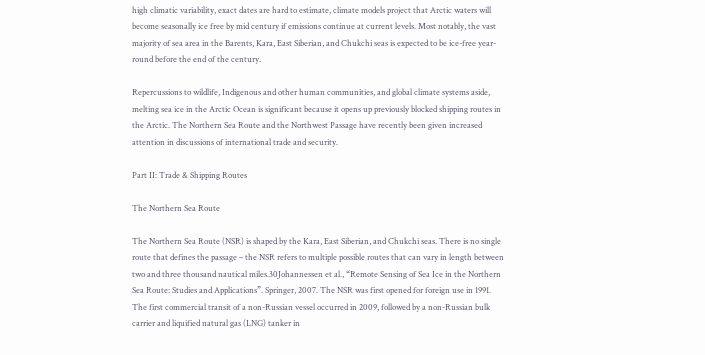high climatic variability, exact dates are hard to estimate, climate models project that Arctic waters will become seasonally ice free by mid century if emissions continue at current levels. Most notably, the vast majority of sea area in the Barents, Kara, East Siberian, and Chukchi seas is expected to be ice-free year-round before the end of the century.

Repercussions to wildlife, Indigenous and other human communities, and global climate systems aside, melting sea ice in the Arctic Ocean is significant because it opens up previously blocked shipping routes in the Arctic. The Northern Sea Route and the Northwest Passage have recently been given increased attention in discussions of international trade and security.

Part II: Trade & Shipping Routes

The Northern Sea Route

The Northern Sea Route (NSR) is shaped by the Kara, East Siberian, and Chukchi seas. There is no single route that defines the passage – the NSR refers to multiple possible routes that can vary in length between two and three thousand nautical miles.30Johannessen et al., “Remote Sensing of Sea Ice in the Northern Sea Route: Studies and Applications”. Springer, 2007. The NSR was first opened for foreign use in 1991. The first commercial transit of a non-Russian vessel occurred in 2009, followed by a non-Russian bulk carrier and liquified natural gas (LNG) tanker in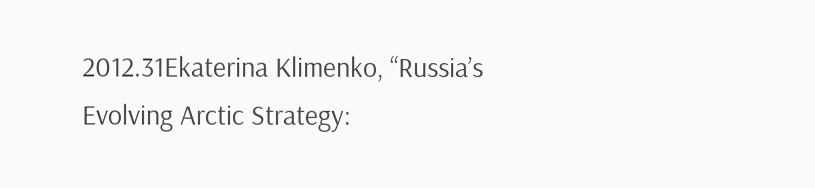2012.31Ekaterina Klimenko, “Russia’s Evolving Arctic Strategy: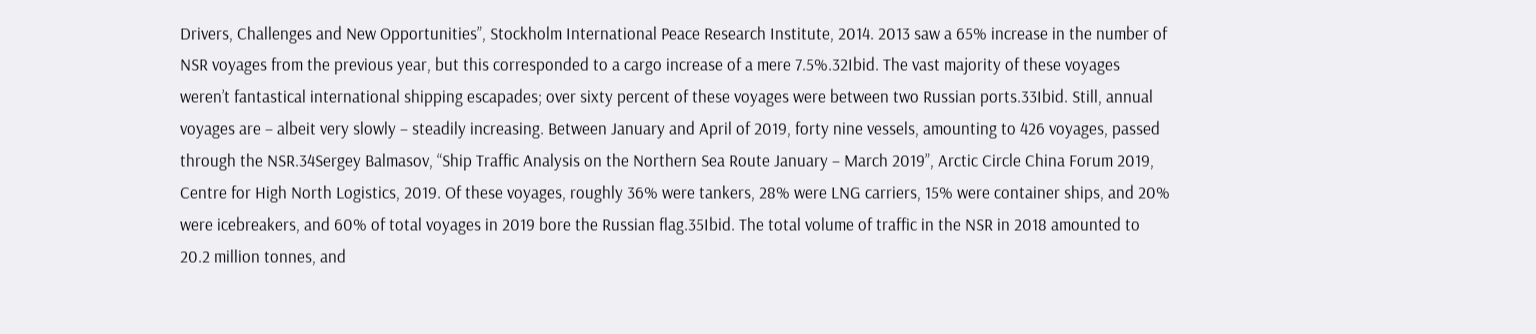Drivers, Challenges and New Opportunities”, Stockholm International Peace Research Institute, 2014. 2013 saw a 65% increase in the number of NSR voyages from the previous year, but this corresponded to a cargo increase of a mere 7.5%.32Ibid. The vast majority of these voyages weren’t fantastical international shipping escapades; over sixty percent of these voyages were between two Russian ports.33Ibid. Still, annual voyages are – albeit very slowly – steadily increasing. Between January and April of 2019, forty nine vessels, amounting to 426 voyages, passed through the NSR.34Sergey Balmasov, “Ship Traffic Analysis on the Northern Sea Route January – March 2019”, Arctic Circle China Forum 2019, Centre for High North Logistics, 2019. Of these voyages, roughly 36% were tankers, 28% were LNG carriers, 15% were container ships, and 20% were icebreakers, and 60% of total voyages in 2019 bore the Russian flag.35Ibid. The total volume of traffic in the NSR in 2018 amounted to 20.2 million tonnes, and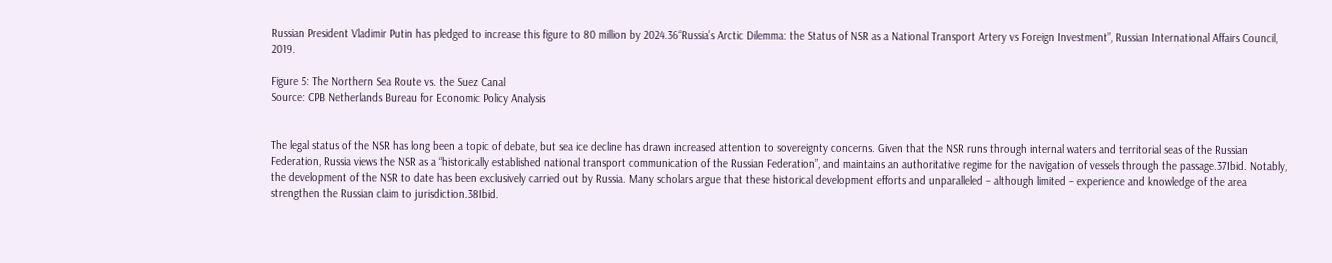Russian President Vladimir Putin has pledged to increase this figure to 80 million by 2024.36“Russia’s Arctic Dilemma: the Status of NSR as a National Transport Artery vs Foreign Investment”, Russian International Affairs Council, 2019.

Figure 5: The Northern Sea Route vs. the Suez Canal
Source: CPB Netherlands Bureau for Economic Policy Analysis


The legal status of the NSR has long been a topic of debate, but sea ice decline has drawn increased attention to sovereignty concerns. Given that the NSR runs through internal waters and territorial seas of the Russian Federation, Russia views the NSR as a “historically established national transport communication of the Russian Federation”, and maintains an authoritative regime for the navigation of vessels through the passage.37Ibid. Notably, the development of the NSR to date has been exclusively carried out by Russia. Many scholars argue that these historical development efforts and unparalleled – although limited – experience and knowledge of the area strengthen the Russian claim to jurisdiction.38Ibid.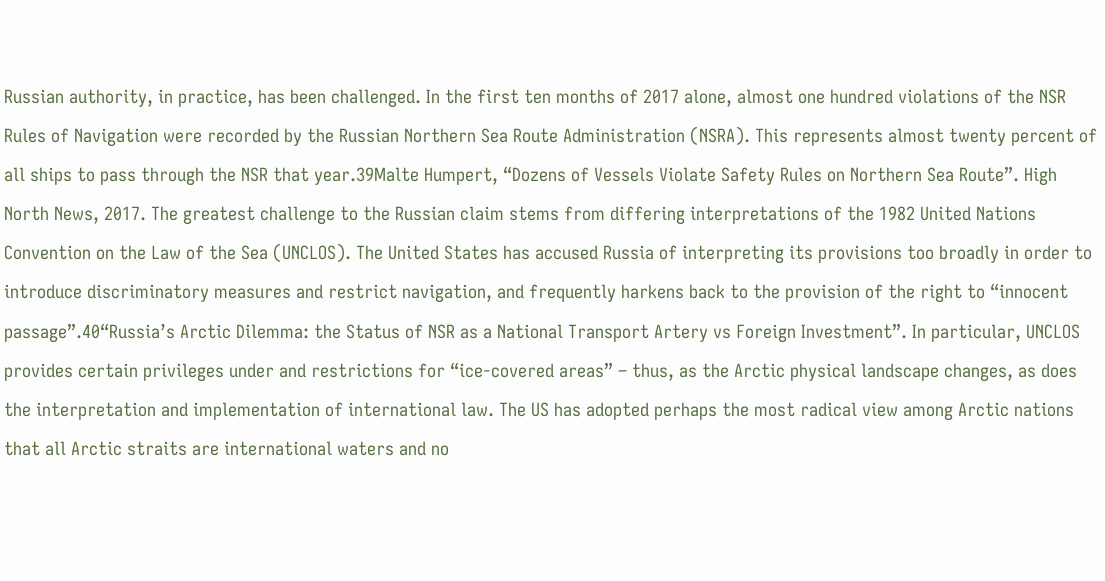Russian authority, in practice, has been challenged. In the first ten months of 2017 alone, almost one hundred violations of the NSR Rules of Navigation were recorded by the Russian Northern Sea Route Administration (NSRA). This represents almost twenty percent of all ships to pass through the NSR that year.39Malte Humpert, “Dozens of Vessels Violate Safety Rules on Northern Sea Route”. High North News, 2017. The greatest challenge to the Russian claim stems from differing interpretations of the 1982 United Nations Convention on the Law of the Sea (UNCLOS). The United States has accused Russia of interpreting its provisions too broadly in order to introduce discriminatory measures and restrict navigation, and frequently harkens back to the provision of the right to “innocent passage”.40“Russia’s Arctic Dilemma: the Status of NSR as a National Transport Artery vs Foreign Investment”. In particular, UNCLOS provides certain privileges under and restrictions for “ice-covered areas” – thus, as the Arctic physical landscape changes, as does the interpretation and implementation of international law. The US has adopted perhaps the most radical view among Arctic nations that all Arctic straits are international waters and no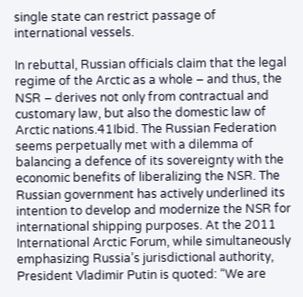single state can restrict passage of international vessels.

In rebuttal, Russian officials claim that the legal regime of the Arctic as a whole – and thus, the NSR – derives not only from contractual and customary law, but also the domestic law of Arctic nations.41Ibid. The Russian Federation seems perpetually met with a dilemma of balancing a defence of its sovereignty with the economic benefits of liberalizing the NSR. The Russian government has actively underlined its intention to develop and modernize the NSR for international shipping purposes. At the 2011 International Arctic Forum, while simultaneously emphasizing Russia’s jurisdictional authority, President Vladimir Putin is quoted: “We are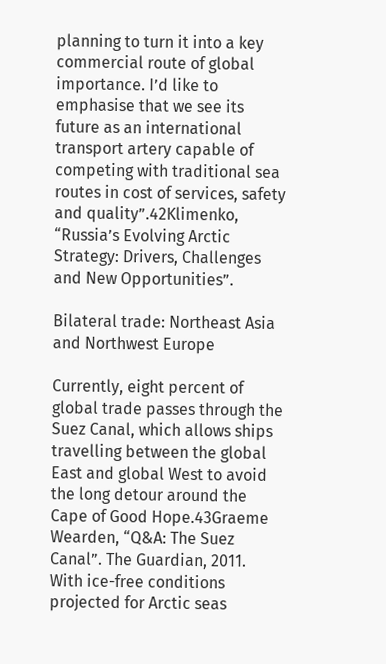planning to turn it into a key commercial route of global importance. I’d like to emphasise that we see its future as an international transport artery capable of competing with traditional sea routes in cost of services, safety and quality”.42Klimenko, “Russia’s Evolving Arctic Strategy: Drivers, Challenges and New Opportunities”.

Bilateral trade: Northeast Asia and Northwest Europe

Currently, eight percent of global trade passes through the Suez Canal, which allows ships travelling between the global East and global West to avoid the long detour around the Cape of Good Hope.43Graeme Wearden, “Q&A: The Suez Canal”. The Guardian, 2011. With ice-free conditions projected for Arctic seas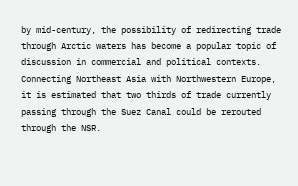by mid-century, the possibility of redirecting trade through Arctic waters has become a popular topic of discussion in commercial and political contexts. Connecting Northeast Asia with Northwestern Europe, it is estimated that two thirds of trade currently passing through the Suez Canal could be rerouted through the NSR.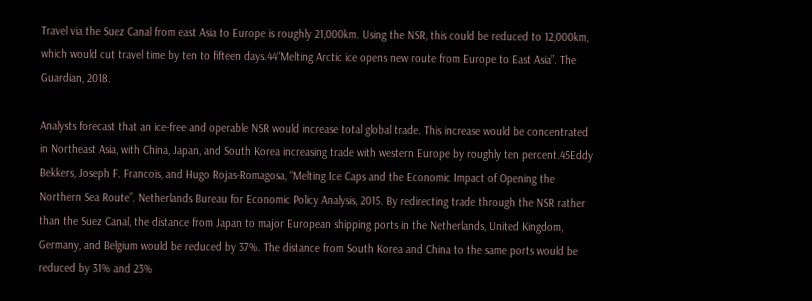Travel via the Suez Canal from east Asia to Europe is roughly 21,000km. Using the NSR, this could be reduced to 12,000km, which would cut travel time by ten to fifteen days.44“Melting Arctic ice opens new route from Europe to East Asia”. The Guardian, 2018.

Analysts forecast that an ice-free and operable NSR would increase total global trade. This increase would be concentrated in Northeast Asia, with China, Japan, and South Korea increasing trade with western Europe by roughly ten percent.45Eddy Bekkers, Joseph F. Francois, and Hugo Rojas-Romagosa, “Melting Ice Caps and the Economic Impact of Opening the Northern Sea Route”. Netherlands Bureau for Economic Policy Analysis, 2015. By redirecting trade through the NSR rather than the Suez Canal, the distance from Japan to major European shipping ports in the Netherlands, United Kingdom, Germany, and Belgium would be reduced by 37%. The distance from South Korea and China to the same ports would be reduced by 31% and 23%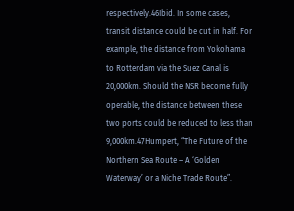respectively.46Ibid. In some cases, transit distance could be cut in half. For example, the distance from Yokohama to Rotterdam via the Suez Canal is 20,000km. Should the NSR become fully operable, the distance between these two ports could be reduced to less than 9,000km.47Humpert, “The Future of the Northern Sea Route – A ‘Golden Waterway’ or a Niche Trade Route”.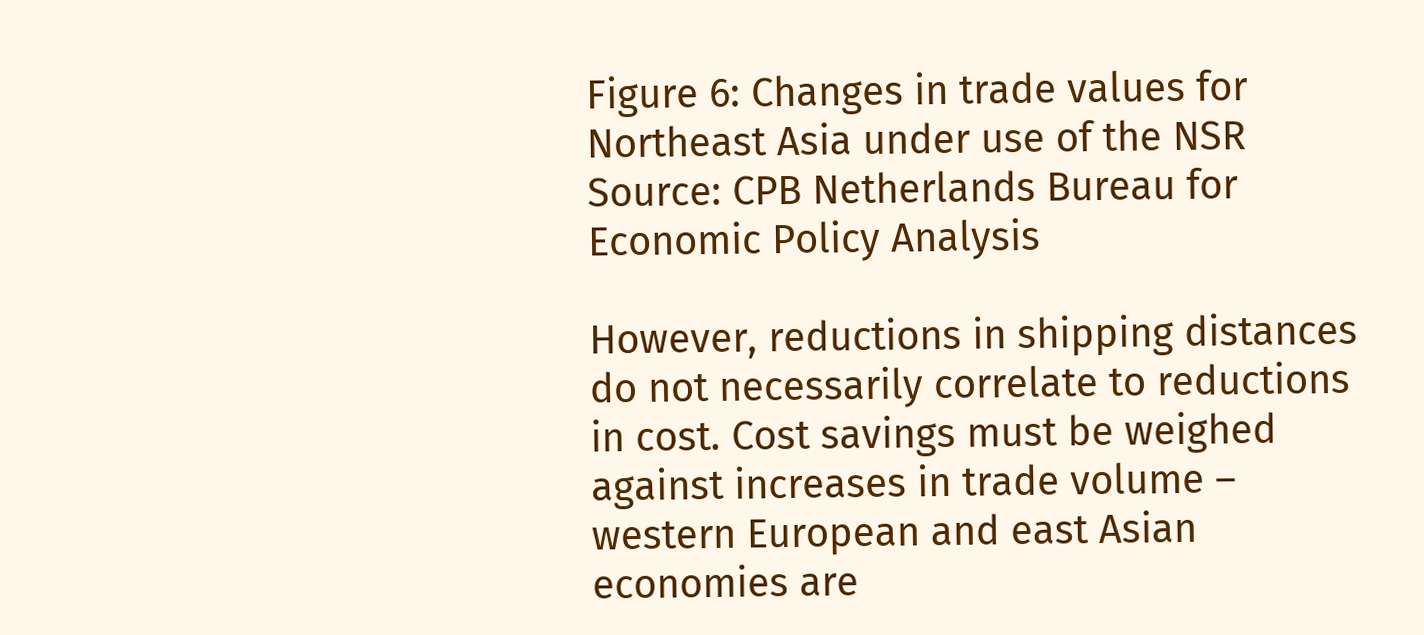Figure 6: Changes in trade values for Northeast Asia under use of the NSR
Source: CPB Netherlands Bureau for Economic Policy Analysis

However, reductions in shipping distances do not necessarily correlate to reductions in cost. Cost savings must be weighed against increases in trade volume – western European and east Asian economies are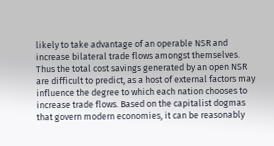likely to take advantage of an operable NSR and increase bilateral trade flows amongst themselves. Thus the total cost savings generated by an open NSR are difficult to predict, as a host of external factors may influence the degree to which each nation chooses to increase trade flows. Based on the capitalist dogmas that govern modern economies, it can be reasonably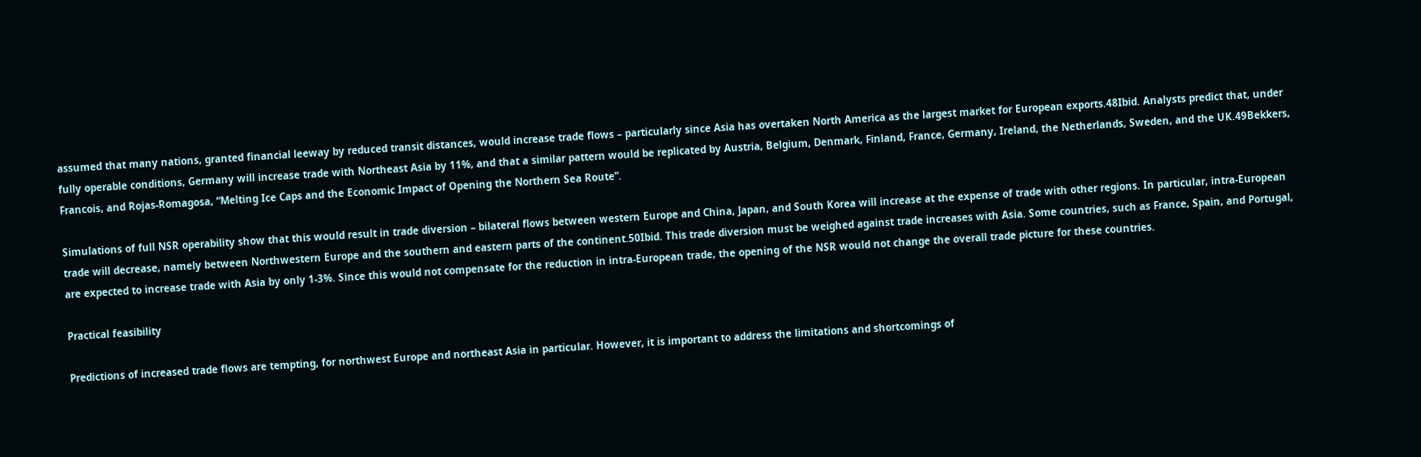assumed that many nations, granted financial leeway by reduced transit distances, would increase trade flows – particularly since Asia has overtaken North America as the largest market for European exports.48Ibid. Analysts predict that, under fully operable conditions, Germany will increase trade with Northeast Asia by 11%, and that a similar pattern would be replicated by Austria, Belgium, Denmark, Finland, France, Germany, Ireland, the Netherlands, Sweden, and the UK.49Bekkers, Francois, and Rojas-Romagosa, “Melting Ice Caps and the Economic Impact of Opening the Northern Sea Route”.

Simulations of full NSR operability show that this would result in trade diversion – bilateral flows between western Europe and China, Japan, and South Korea will increase at the expense of trade with other regions. In particular, intra-European trade will decrease, namely between Northwestern Europe and the southern and eastern parts of the continent.50Ibid. This trade diversion must be weighed against trade increases with Asia. Some countries, such as France, Spain, and Portugal, are expected to increase trade with Asia by only 1-3%. Since this would not compensate for the reduction in intra-European trade, the opening of the NSR would not change the overall trade picture for these countries.

Practical feasibility

Predictions of increased trade flows are tempting, for northwest Europe and northeast Asia in particular. However, it is important to address the limitations and shortcomings of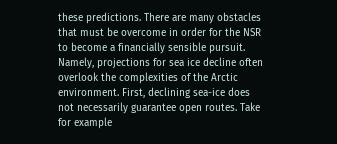these predictions. There are many obstacles that must be overcome in order for the NSR to become a financially sensible pursuit. Namely, projections for sea ice decline often overlook the complexities of the Arctic environment. First, declining sea-ice does not necessarily guarantee open routes. Take for example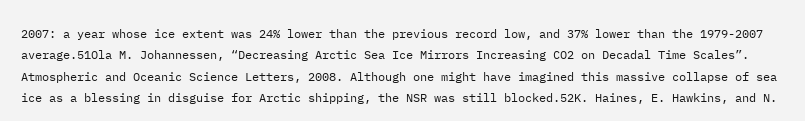2007: a year whose ice extent was 24% lower than the previous record low, and 37% lower than the 1979-2007 average.51Ola M. Johannessen, “Decreasing Arctic Sea Ice Mirrors Increasing CO2 on Decadal Time Scales”. Atmospheric and Oceanic Science Letters, 2008. Although one might have imagined this massive collapse of sea ice as a blessing in disguise for Arctic shipping, the NSR was still blocked.52K. Haines, E. Hawkins, and N.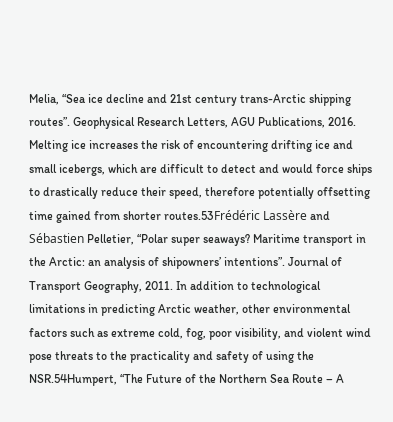Melia, “Sea ice decline and 21st century trans-Arctic shipping routes”. Geophysical Research Letters, AGU Publications, 2016. Melting ice increases the risk of encountering drifting ice and small icebergs, which are difficult to detect and would force ships to drastically reduce their speed, therefore potentially offsetting time gained from shorter routes.53Frédéric Lassère and Sébastien Pelletier, “Polar super seaways? Maritime transport in the Arctic: an analysis of shipowners’ intentions”. Journal of Transport Geography, 2011. In addition to technological limitations in predicting Arctic weather, other environmental factors such as extreme cold, fog, poor visibility, and violent wind pose threats to the practicality and safety of using the NSR.54Humpert, “The Future of the Northern Sea Route – A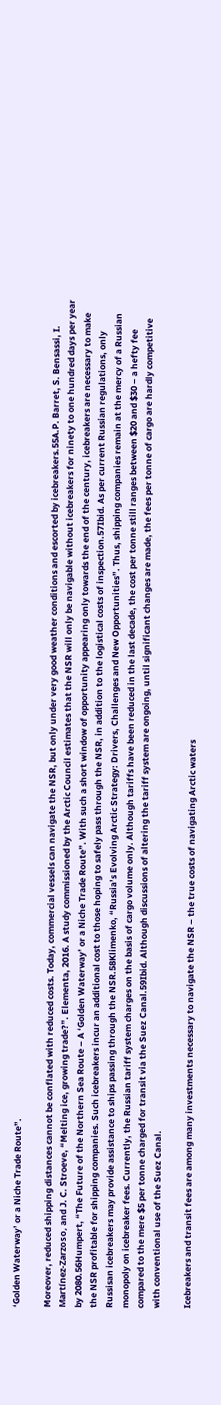‘Golden Waterway’ or a Niche Trade Route”.

Moreover, reduced shipping distances cannot be conflated with reduced costs. Today, commercial vessels can navigate the NSR, but only under very good weather conditions and escorted by icebreakers.55A.P. Barret, S. Bensassi, I. Martínez-Zarzoso, and J. C. Stroeve, “Melting ice, growing trade?”. Elementa, 2016. A study commissioned by the Arctic Council estimates that the NSR will only be navigable without icebreakers for ninety to one hundred days per year by 2080.56Humpert, “The Future of the Northern Sea Route – A ‘Golden Waterway’ or a Niche Trade Route”. With such a short window of opportunity appearing only towards the end of the century, icebreakers are necessary to make the NSR profitable for shipping companies. Such icebreakers incur an additional cost to those hoping to safely pass through the NSR, in addition to the logistical costs of inspection.57Ibid. As per current Russian regulations, only Russisan icebreakers may provide assistance to ships passing through the NSR.58Klimenko, “Russia’s Evolving Arctic Strategy: Drivers, Challenges and New Opportunities”. Thus, shipping companies remain at the mercy of a Russian monopoly on icebreaker fees. Currently, the Russian tariff system charges on the basis of cargo volume only. Although tariffs have been reduced in the last decade, the cost per tonne still ranges between $20 and $30 – a hefty fee compared to the mere $5 per tonne charged for transit via the Suez Canal.59Ibid. Although discussions of altering the tariff system are ongoing, until significant changes are made, the fees per tonne of cargo are hardly competitive with conventional use of the Suez Canal.

Icebreakers and transit fees are among many investments necessary to navigate the NSR – the true costs of navigating Arctic waters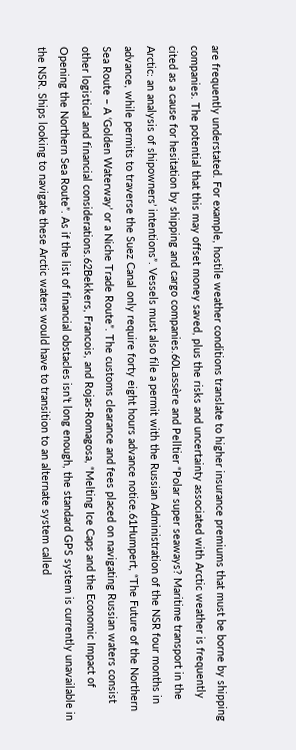are frequently understated. For example, hostile weather conditions translate to higher insurance premiums that must be borne by shipping companies. The potential that this may offset money saved, plus the risks and uncertainty associated with Arctic weather is frequently cited as a cause for hesitation by shipping and cargo companies.60Lassère and Pelltier “Polar super seaways? Maritime transport in the Arctic: an analysis of shipowners’ intentions”. Vessels must also file a permit with the Russian Administration of the NSR four months in advance, while permits to traverse the Suez Canal only require forty eight hours advance notice.61Humpert, “The Future of the Northern Sea Route – A ‘Golden Waterway’ or a Niche Trade Route”. The customs clearance and fees placed on navigating Russian waters consist other logistical and financial considerations.62Bekkers, Francois, and Rojas-Romagosa, “Melting Ice Caps and the Economic Impact of Opening the Northern Sea Route”. As if the list of financial obstacles isn’t long enough, the standard GPS system is currently unavailable in the NSR. Ships looking to navigate these Arctic waters would have to transition to an alternate system called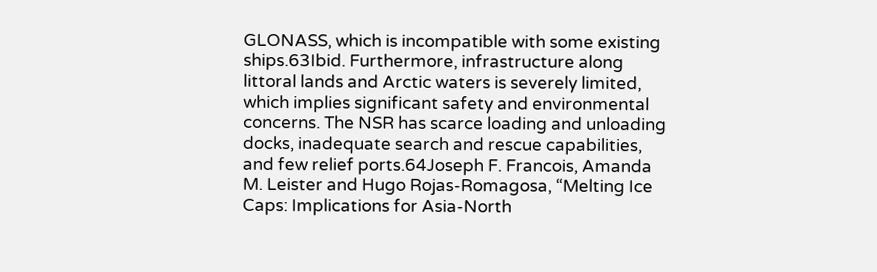GLONASS, which is incompatible with some existing ships.63Ibid. Furthermore, infrastructure along littoral lands and Arctic waters is severely limited, which implies significant safety and environmental concerns. The NSR has scarce loading and unloading docks, inadequate search and rescue capabilities, and few relief ports.64Joseph F. Francois, Amanda M. Leister and Hugo Rojas-Romagosa, “Melting Ice Caps: Implications for Asia-North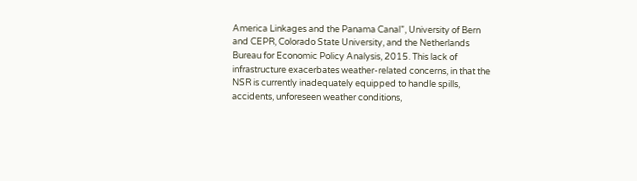America Linkages and the Panama Canal”, University of Bern and CEPR, Colorado State University, and the Netherlands Bureau for Economic Policy Analysis, 2015. This lack of infrastructure exacerbates weather-related concerns, in that the NSR is currently inadequately equipped to handle spills, accidents, unforeseen weather conditions,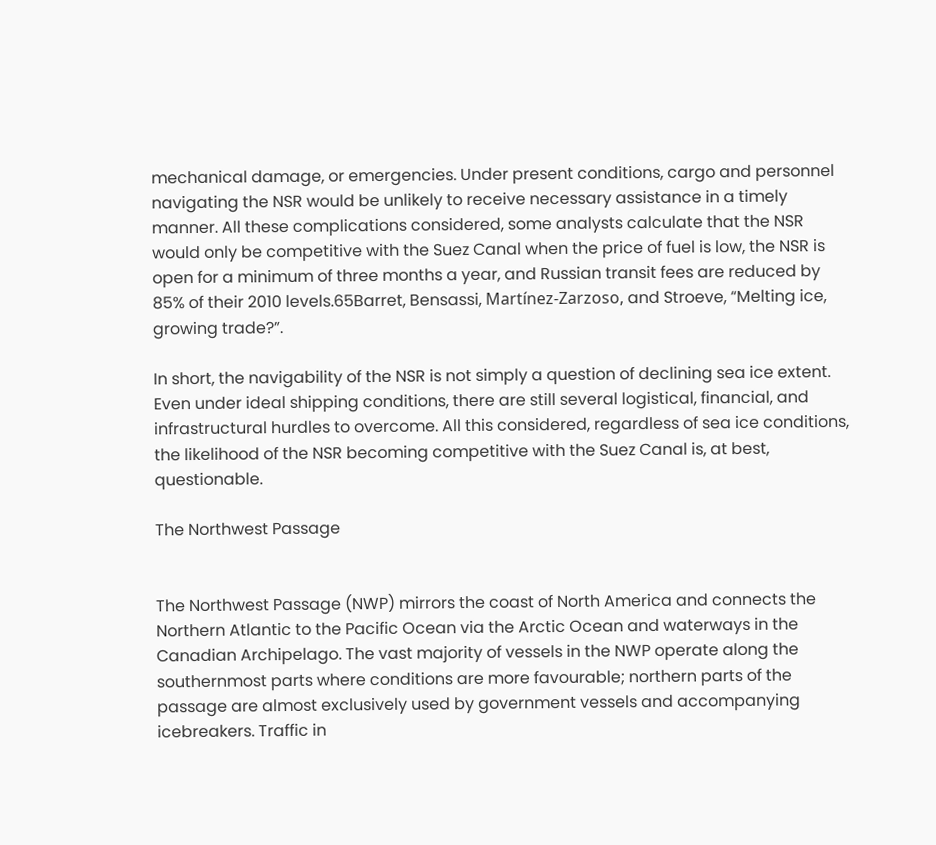mechanical damage, or emergencies. Under present conditions, cargo and personnel navigating the NSR would be unlikely to receive necessary assistance in a timely manner. All these complications considered, some analysts calculate that the NSR would only be competitive with the Suez Canal when the price of fuel is low, the NSR is open for a minimum of three months a year, and Russian transit fees are reduced by 85% of their 2010 levels.65Barret, Bensassi, Martínez-Zarzoso, and Stroeve, “Melting ice, growing trade?”.

In short, the navigability of the NSR is not simply a question of declining sea ice extent. Even under ideal shipping conditions, there are still several logistical, financial, and infrastructural hurdles to overcome. All this considered, regardless of sea ice conditions, the likelihood of the NSR becoming competitive with the Suez Canal is, at best, questionable.

The Northwest Passage


The Northwest Passage (NWP) mirrors the coast of North America and connects the Northern Atlantic to the Pacific Ocean via the Arctic Ocean and waterways in the Canadian Archipelago. The vast majority of vessels in the NWP operate along the southernmost parts where conditions are more favourable; northern parts of the passage are almost exclusively used by government vessels and accompanying icebreakers. Traffic in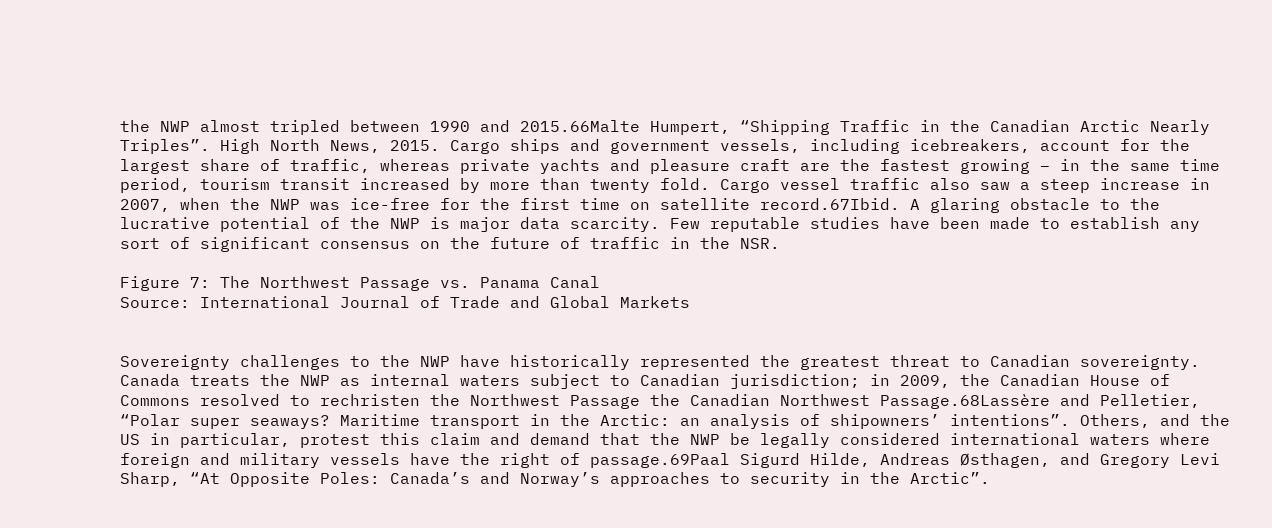the NWP almost tripled between 1990 and 2015.66Malte Humpert, “Shipping Traffic in the Canadian Arctic Nearly Triples”. High North News, 2015. Cargo ships and government vessels, including icebreakers, account for the largest share of traffic, whereas private yachts and pleasure craft are the fastest growing – in the same time period, tourism transit increased by more than twenty fold. Cargo vessel traffic also saw a steep increase in 2007, when the NWP was ice-free for the first time on satellite record.67Ibid. A glaring obstacle to the lucrative potential of the NWP is major data scarcity. Few reputable studies have been made to establish any sort of significant consensus on the future of traffic in the NSR.

Figure 7: The Northwest Passage vs. Panama Canal
Source: International Journal of Trade and Global Markets


Sovereignty challenges to the NWP have historically represented the greatest threat to Canadian sovereignty. Canada treats the NWP as internal waters subject to Canadian jurisdiction; in 2009, the Canadian House of Commons resolved to rechristen the Northwest Passage the Canadian Northwest Passage.68Lassère and Pelletier, “Polar super seaways? Maritime transport in the Arctic: an analysis of shipowners’ intentions”. Others, and the US in particular, protest this claim and demand that the NWP be legally considered international waters where foreign and military vessels have the right of passage.69Paal Sigurd Hilde, Andreas Østhagen, and Gregory Levi Sharp, “At Opposite Poles: Canada’s and Norway’s approaches to security in the Arctic”.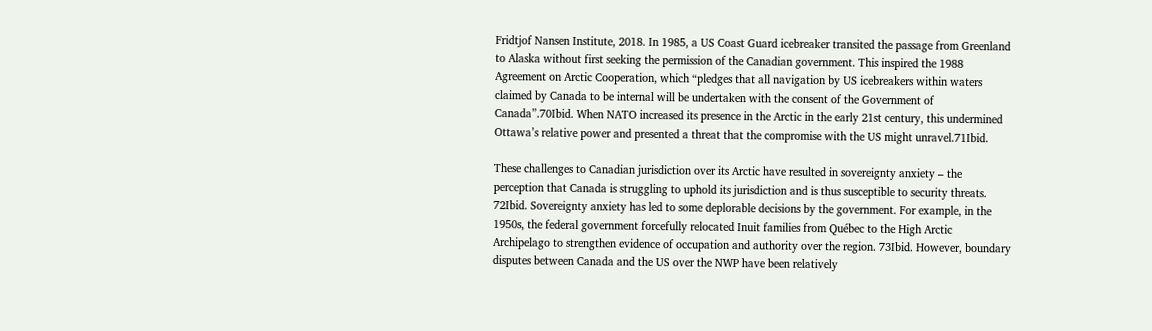Fridtjof Nansen Institute, 2018. In 1985, a US Coast Guard icebreaker transited the passage from Greenland to Alaska without first seeking the permission of the Canadian government. This inspired the 1988 Agreement on Arctic Cooperation, which “pledges that all navigation by US icebreakers within waters claimed by Canada to be internal will be undertaken with the consent of the Government of Canada”.70Ibid. When NATO increased its presence in the Arctic in the early 21st century, this undermined Ottawa’s relative power and presented a threat that the compromise with the US might unravel.71Ibid.

These challenges to Canadian jurisdiction over its Arctic have resulted in sovereignty anxiety – the perception that Canada is struggling to uphold its jurisdiction and is thus susceptible to security threats. 72Ibid. Sovereignty anxiety has led to some deplorable decisions by the government. For example, in the 1950s, the federal government forcefully relocated Inuit families from Québec to the High Arctic Archipelago to strengthen evidence of occupation and authority over the region. 73Ibid. However, boundary disputes between Canada and the US over the NWP have been relatively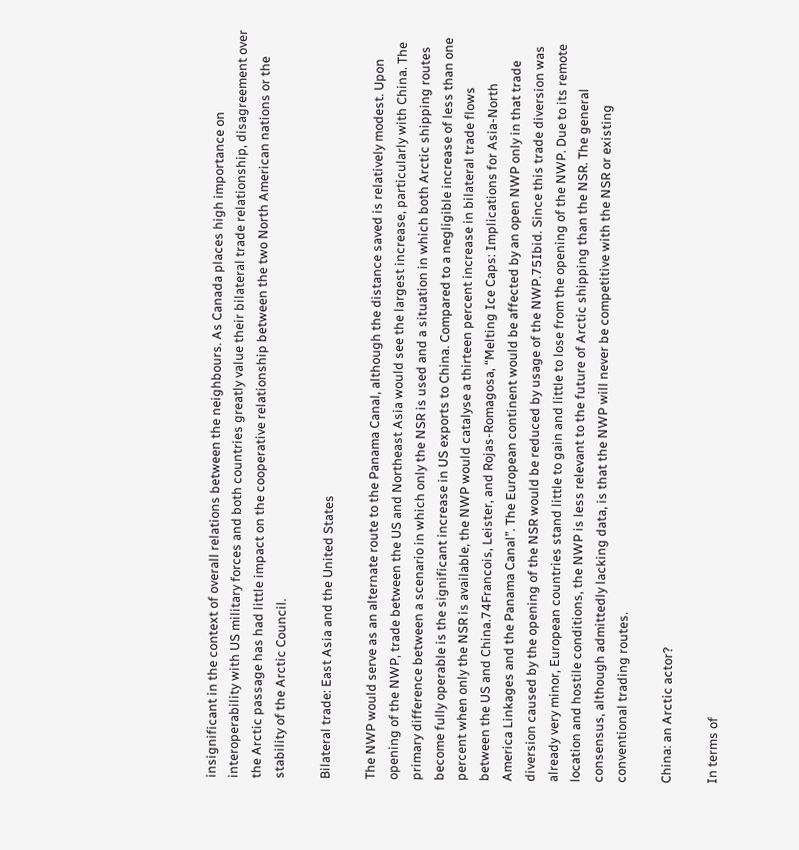insignificant in the context of overall relations between the neighbours. As Canada places high importance on interoperability with US military forces and both countries greatly value their bilateral trade relationship, disagreement over the Arctic passage has had little impact on the cooperative relationship between the two North American nations or the stability of the Arctic Council.

Bilateral trade: East Asia and the United States

The NWP would serve as an alternate route to the Panama Canal, although the distance saved is relatively modest. Upon opening of the NWP, trade between the US and Northeast Asia would see the largest increase, particularly with China. The primary difference between a scenario in which only the NSR is used and a situation in which both Arctic shipping routes become fully operable is the significant increase in US exports to China. Compared to a negligible increase of less than one percent when only the NSR is available, the NWP would catalyse a thirteen percent increase in bilateral trade flows between the US and China.74Francois, Leister, and Rojas-Romagosa, “Melting Ice Caps: Implications for Asia-North America Linkages and the Panama Canal”. The European continent would be affected by an open NWP only in that trade diversion caused by the opening of the NSR would be reduced by usage of the NWP.75Ibid. Since this trade diversion was already very minor, European countries stand little to gain and little to lose from the opening of the NWP. Due to its remote location and hostile conditions, the NWP is less relevant to the future of Arctic shipping than the NSR. The general consensus, although admittedly lacking data, is that the NWP will never be competitive with the NSR or existing conventional trading routes.

China: an Arctic actor?

In terms of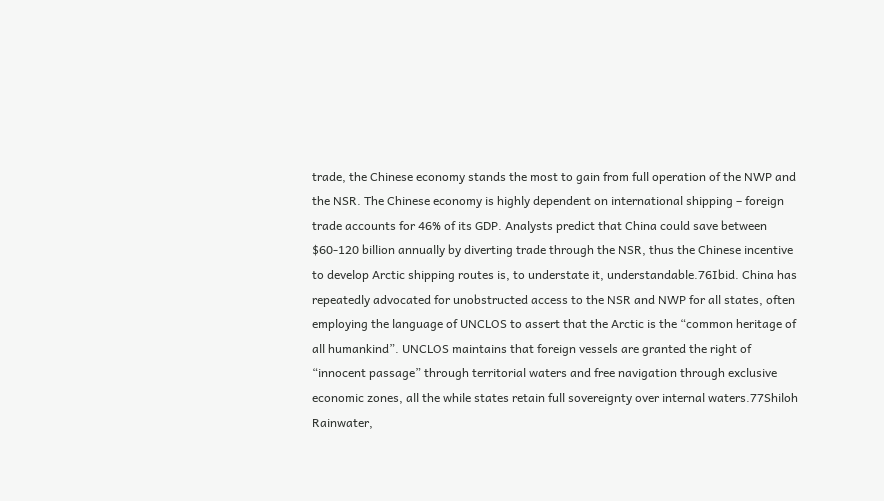trade, the Chinese economy stands the most to gain from full operation of the NWP and the NSR. The Chinese economy is highly dependent on international shipping – foreign trade accounts for 46% of its GDP. Analysts predict that China could save between $60-120 billion annually by diverting trade through the NSR, thus the Chinese incentive to develop Arctic shipping routes is, to understate it, understandable.76Ibid. China has repeatedly advocated for unobstructed access to the NSR and NWP for all states, often employing the language of UNCLOS to assert that the Arctic is the “common heritage of all humankind”. UNCLOS maintains that foreign vessels are granted the right of “innocent passage” through territorial waters and free navigation through exclusive economic zones, all the while states retain full sovereignty over internal waters.77Shiloh Rainwater,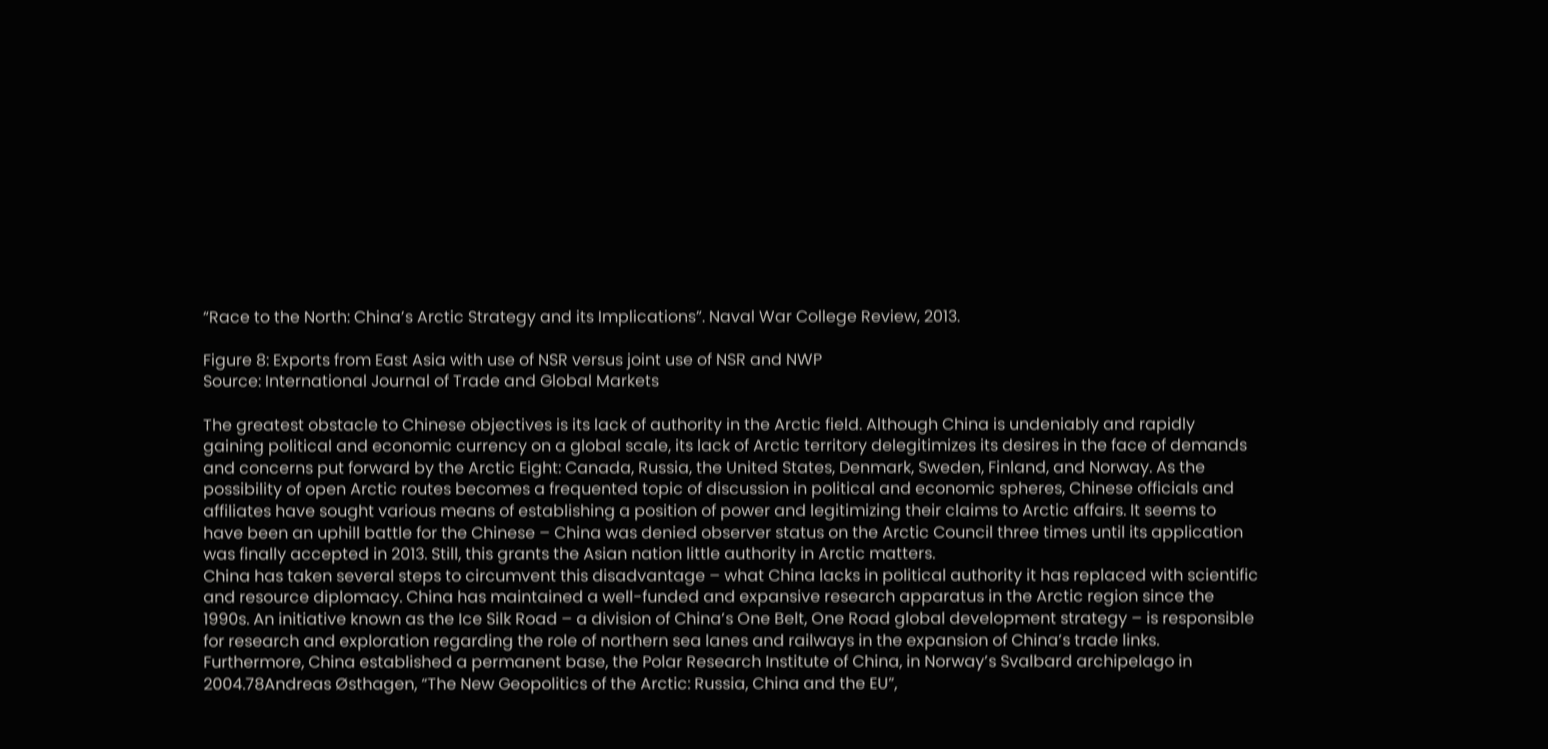“Race to the North: China’s Arctic Strategy and its Implications”. Naval War College Review, 2013.

Figure 8: Exports from East Asia with use of NSR versus joint use of NSR and NWP
Source: International Journal of Trade and Global Markets

The greatest obstacle to Chinese objectives is its lack of authority in the Arctic field. Although China is undeniably and rapidly gaining political and economic currency on a global scale, its lack of Arctic territory delegitimizes its desires in the face of demands and concerns put forward by the Arctic Eight: Canada, Russia, the United States, Denmark, Sweden, Finland, and Norway. As the possibility of open Arctic routes becomes a frequented topic of discussion in political and economic spheres, Chinese officials and affiliates have sought various means of establishing a position of power and legitimizing their claims to Arctic affairs. It seems to have been an uphill battle for the Chinese – China was denied observer status on the Arctic Council three times until its application was finally accepted in 2013. Still, this grants the Asian nation little authority in Arctic matters.
China has taken several steps to circumvent this disadvantage – what China lacks in political authority it has replaced with scientific and resource diplomacy. China has maintained a well-funded and expansive research apparatus in the Arctic region since the 1990s. An initiative known as the Ice Silk Road – a division of China’s One Belt, One Road global development strategy – is responsible for research and exploration regarding the role of northern sea lanes and railways in the expansion of China’s trade links. Furthermore, China established a permanent base, the Polar Research Institute of China, in Norway’s Svalbard archipelago in 2004.78Andreas Østhagen, “The New Geopolitics of the Arctic: Russia, China and the EU”,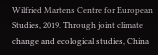Wilfried Martens Centre for European Studies, 2019. Through joint climate change and ecological studies, China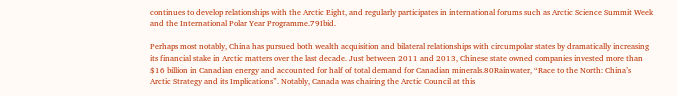continues to develop relationships with the Arctic Eight, and regularly participates in international forums such as Arctic Science Summit Week and the International Polar Year Programme.79Ibid.

Perhaps most notably, China has pursued both wealth acquisition and bilateral relationships with circumpolar states by dramatically increasing its financial stake in Arctic matters over the last decade. Just between 2011 and 2013, Chinese state owned companies invested more than $16 billion in Canadian energy and accounted for half of total demand for Canadian minerals.80Rainwater, “Race to the North: China’s Arctic Strategy and its Implications”. Notably, Canada was chairing the Arctic Council at this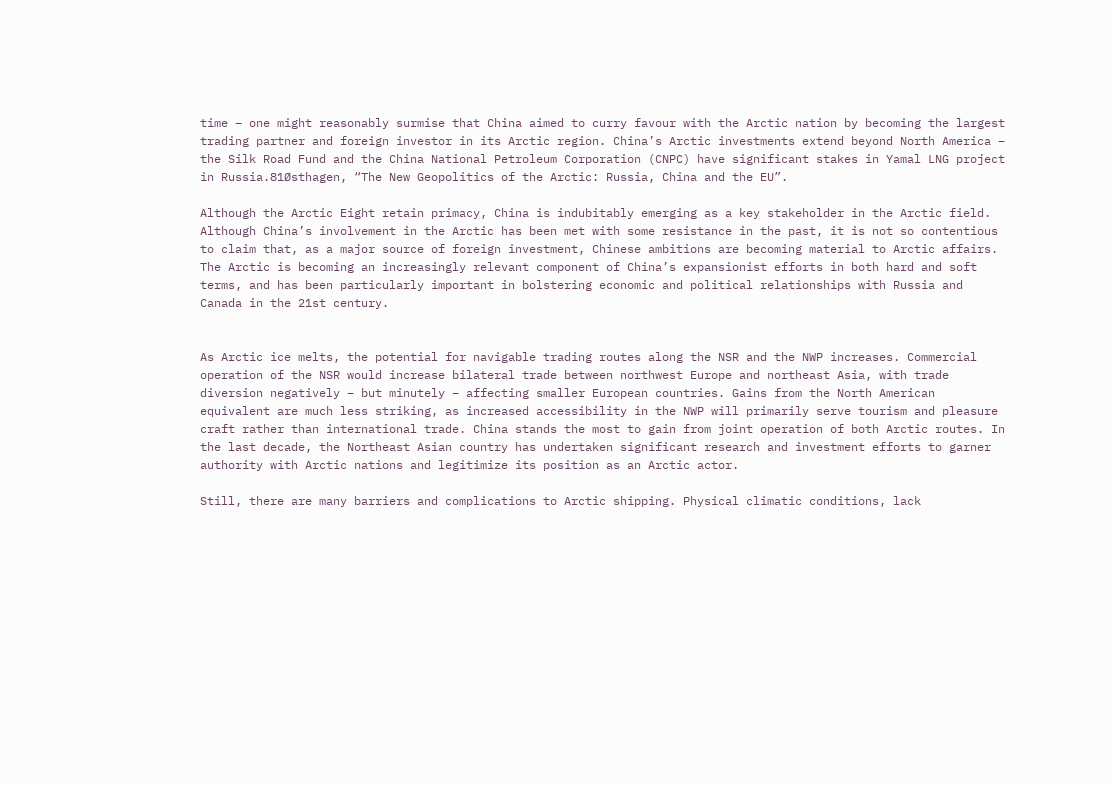time – one might reasonably surmise that China aimed to curry favour with the Arctic nation by becoming the largest trading partner and foreign investor in its Arctic region. China’s Arctic investments extend beyond North America – the Silk Road Fund and the China National Petroleum Corporation (CNPC) have significant stakes in Yamal LNG project in Russia.81Østhagen, “The New Geopolitics of the Arctic: Russia, China and the EU”.

Although the Arctic Eight retain primacy, China is indubitably emerging as a key stakeholder in the Arctic field. Although China’s involvement in the Arctic has been met with some resistance in the past, it is not so contentious to claim that, as a major source of foreign investment, Chinese ambitions are becoming material to Arctic affairs. The Arctic is becoming an increasingly relevant component of China’s expansionist efforts in both hard and soft terms, and has been particularly important in bolstering economic and political relationships with Russia and Canada in the 21st century.


As Arctic ice melts, the potential for navigable trading routes along the NSR and the NWP increases. Commercial operation of the NSR would increase bilateral trade between northwest Europe and northeast Asia, with trade diversion negatively – but minutely – affecting smaller European countries. Gains from the North American equivalent are much less striking, as increased accessibility in the NWP will primarily serve tourism and pleasure craft rather than international trade. China stands the most to gain from joint operation of both Arctic routes. In the last decade, the Northeast Asian country has undertaken significant research and investment efforts to garner authority with Arctic nations and legitimize its position as an Arctic actor.

Still, there are many barriers and complications to Arctic shipping. Physical climatic conditions, lack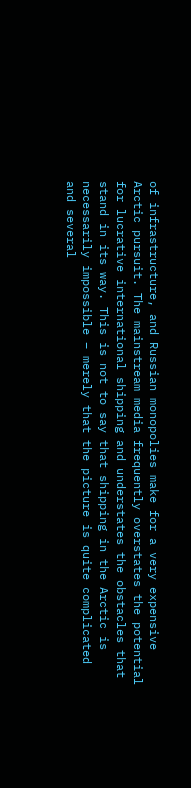of infrastructure, and Russian monopolies make for a very expensive Arctic pursuit. The mainstream media frequently overstates the potential for lucrative international shipping and understates the obstacles that stand in its way. This is not to say that shipping in the Arctic is necessarily impossible – merely that the picture is quite complicated and several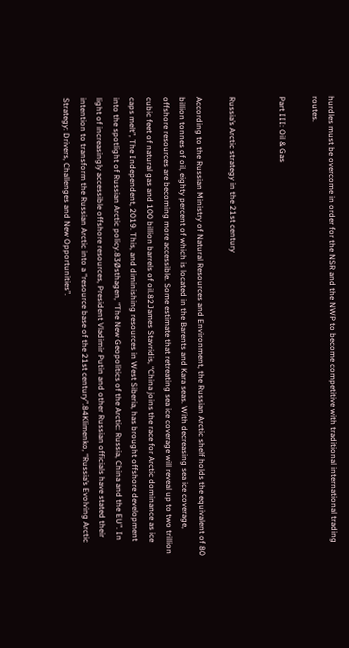hurdles must be overcome in order for the NSR and the NWP to become competitive with traditional international trading routes.

Part III: Oil & Gas


Russia’s Arctic strategy in the 21st century

According to the Russian Ministry of Natural Resources and Environment, the Russian Arctic shelf holds the equivalent of 80 billion tonnes of oil, eighty percent of which is located in the Barents and Kara seas. With decreasing sea ice coverage, offshore resources are becoming more accessible. Some estimate that retreating sea ice coverage will reveal up to two trillion cubic feet of natural gas and 100 billion barrels of oil.82James Stavridis, “China joins the race for Arctic dominance as ice caps melt”, The Independent, 2019. This, and diminishing resources in West Siberia, has brought offshore development into the spotlight of Russian Arctic policy.83Østhagen, “The New Geopolitics of the Arctic: Russia, China and the EU”. In light of increasingly accessible offshore resources, President Vladimir Putin and other Russian officials have stated their intention to transform the Russian Arctic into a “resource base of the 21st century”.84Klimenko, “Russia’s Evolving Arctic Strategy: Drivers, Challenges and New Opportunities”.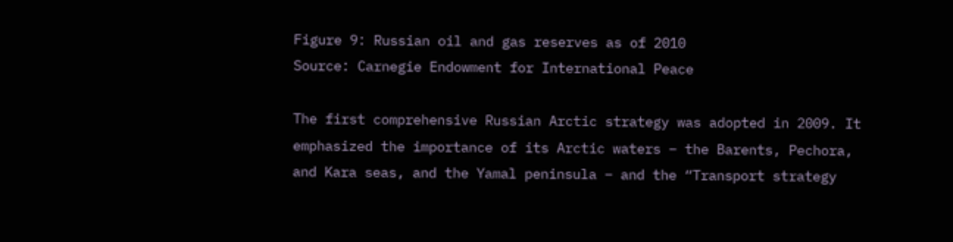Figure 9: Russian oil and gas reserves as of 2010
Source: Carnegie Endowment for International Peace

The first comprehensive Russian Arctic strategy was adopted in 2009. It emphasized the importance of its Arctic waters – the Barents, Pechora, and Kara seas, and the Yamal peninsula – and the “Transport strategy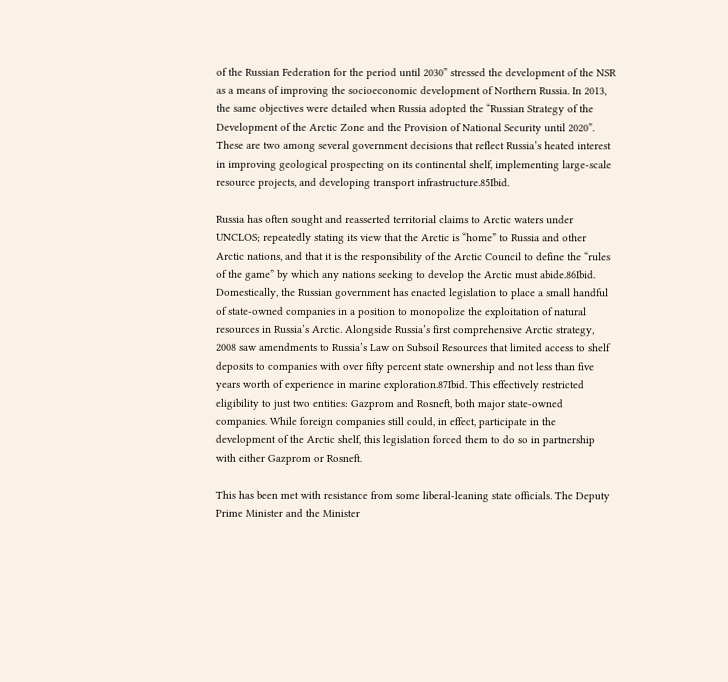of the Russian Federation for the period until 2030” stressed the development of the NSR as a means of improving the socioeconomic development of Northern Russia. In 2013, the same objectives were detailed when Russia adopted the “Russian Strategy of the Development of the Arctic Zone and the Provision of National Security until 2020”. These are two among several government decisions that reflect Russia’s heated interest in improving geological prospecting on its continental shelf, implementing large-scale resource projects, and developing transport infrastructure.85Ibid.

Russia has often sought and reasserted territorial claims to Arctic waters under UNCLOS; repeatedly stating its view that the Arctic is “home” to Russia and other Arctic nations, and that it is the responsibility of the Arctic Council to define the “rules of the game” by which any nations seeking to develop the Arctic must abide.86Ibid. Domestically, the Russian government has enacted legislation to place a small handful of state-owned companies in a position to monopolize the exploitation of natural resources in Russia’s Arctic. Alongside Russia’s first comprehensive Arctic strategy, 2008 saw amendments to Russia’s Law on Subsoil Resources that limited access to shelf deposits to companies with over fifty percent state ownership and not less than five years worth of experience in marine exploration.87Ibid. This effectively restricted eligibility to just two entities: Gazprom and Rosneft, both major state-owned companies. While foreign companies still could, in effect, participate in the development of the Arctic shelf, this legislation forced them to do so in partnership with either Gazprom or Rosneft.

This has been met with resistance from some liberal-leaning state officials. The Deputy Prime Minister and the Minister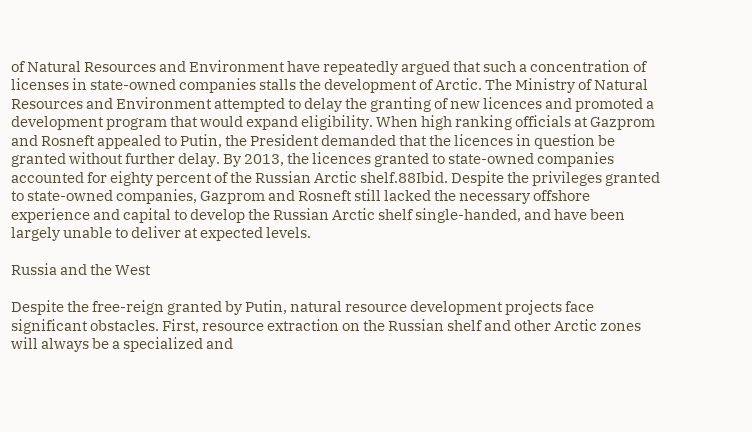of Natural Resources and Environment have repeatedly argued that such a concentration of licenses in state-owned companies stalls the development of Arctic. The Ministry of Natural Resources and Environment attempted to delay the granting of new licences and promoted a development program that would expand eligibility. When high ranking officials at Gazprom and Rosneft appealed to Putin, the President demanded that the licences in question be granted without further delay. By 2013, the licences granted to state-owned companies accounted for eighty percent of the Russian Arctic shelf.88Ibid. Despite the privileges granted to state-owned companies, Gazprom and Rosneft still lacked the necessary offshore experience and capital to develop the Russian Arctic shelf single-handed, and have been largely unable to deliver at expected levels.

Russia and the West

Despite the free-reign granted by Putin, natural resource development projects face significant obstacles. First, resource extraction on the Russian shelf and other Arctic zones will always be a specialized and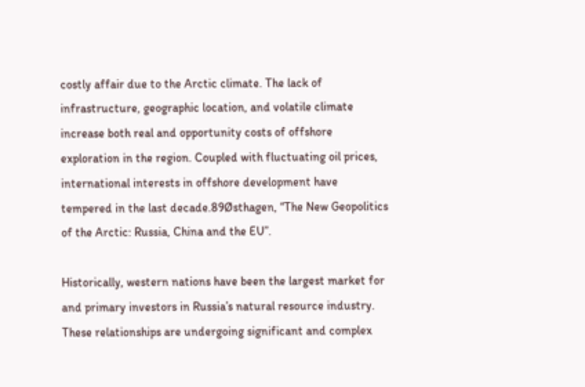costly affair due to the Arctic climate. The lack of infrastructure, geographic location, and volatile climate increase both real and opportunity costs of offshore exploration in the region. Coupled with fluctuating oil prices, international interests in offshore development have tempered in the last decade.89Østhagen, “The New Geopolitics of the Arctic: Russia, China and the EU”.

Historically, western nations have been the largest market for and primary investors in Russia’s natural resource industry. These relationships are undergoing significant and complex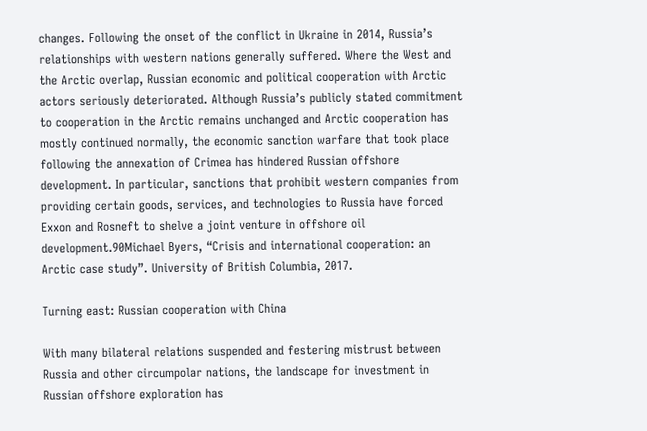changes. Following the onset of the conflict in Ukraine in 2014, Russia’s relationships with western nations generally suffered. Where the West and the Arctic overlap, Russian economic and political cooperation with Arctic actors seriously deteriorated. Although Russia’s publicly stated commitment to cooperation in the Arctic remains unchanged and Arctic cooperation has mostly continued normally, the economic sanction warfare that took place following the annexation of Crimea has hindered Russian offshore development. In particular, sanctions that prohibit western companies from providing certain goods, services, and technologies to Russia have forced Exxon and Rosneft to shelve a joint venture in offshore oil development.90Michael Byers, “Crisis and international cooperation: an Arctic case study”. University of British Columbia, 2017.

Turning east: Russian cooperation with China

With many bilateral relations suspended and festering mistrust between Russia and other circumpolar nations, the landscape for investment in Russian offshore exploration has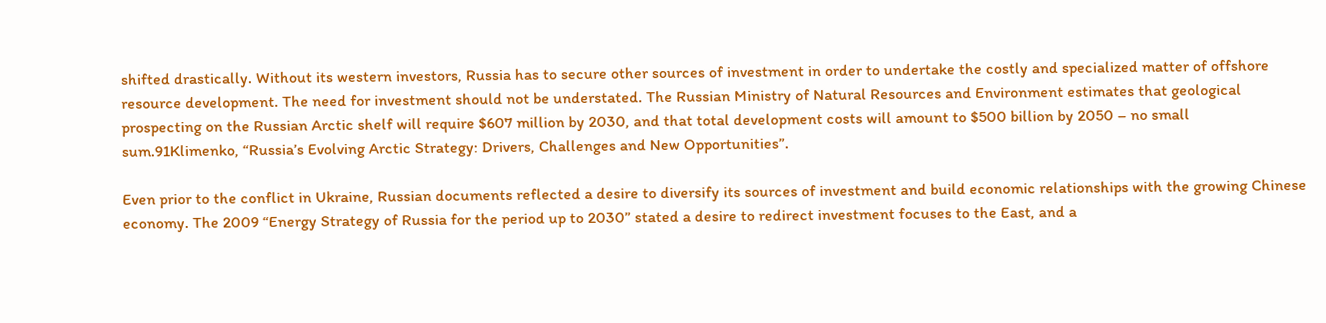shifted drastically. Without its western investors, Russia has to secure other sources of investment in order to undertake the costly and specialized matter of offshore resource development. The need for investment should not be understated. The Russian Ministry of Natural Resources and Environment estimates that geological prospecting on the Russian Arctic shelf will require $607 million by 2030, and that total development costs will amount to $500 billion by 2050 – no small sum.91Klimenko, “Russia’s Evolving Arctic Strategy: Drivers, Challenges and New Opportunities”.

Even prior to the conflict in Ukraine, Russian documents reflected a desire to diversify its sources of investment and build economic relationships with the growing Chinese economy. The 2009 “Energy Strategy of Russia for the period up to 2030” stated a desire to redirect investment focuses to the East, and a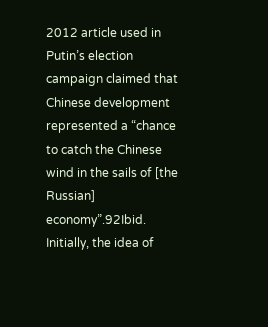2012 article used in Putin’s election campaign claimed that Chinese development represented a “chance to catch the Chinese wind in the sails of [the Russian] economy”.92Ibid. Initially, the idea of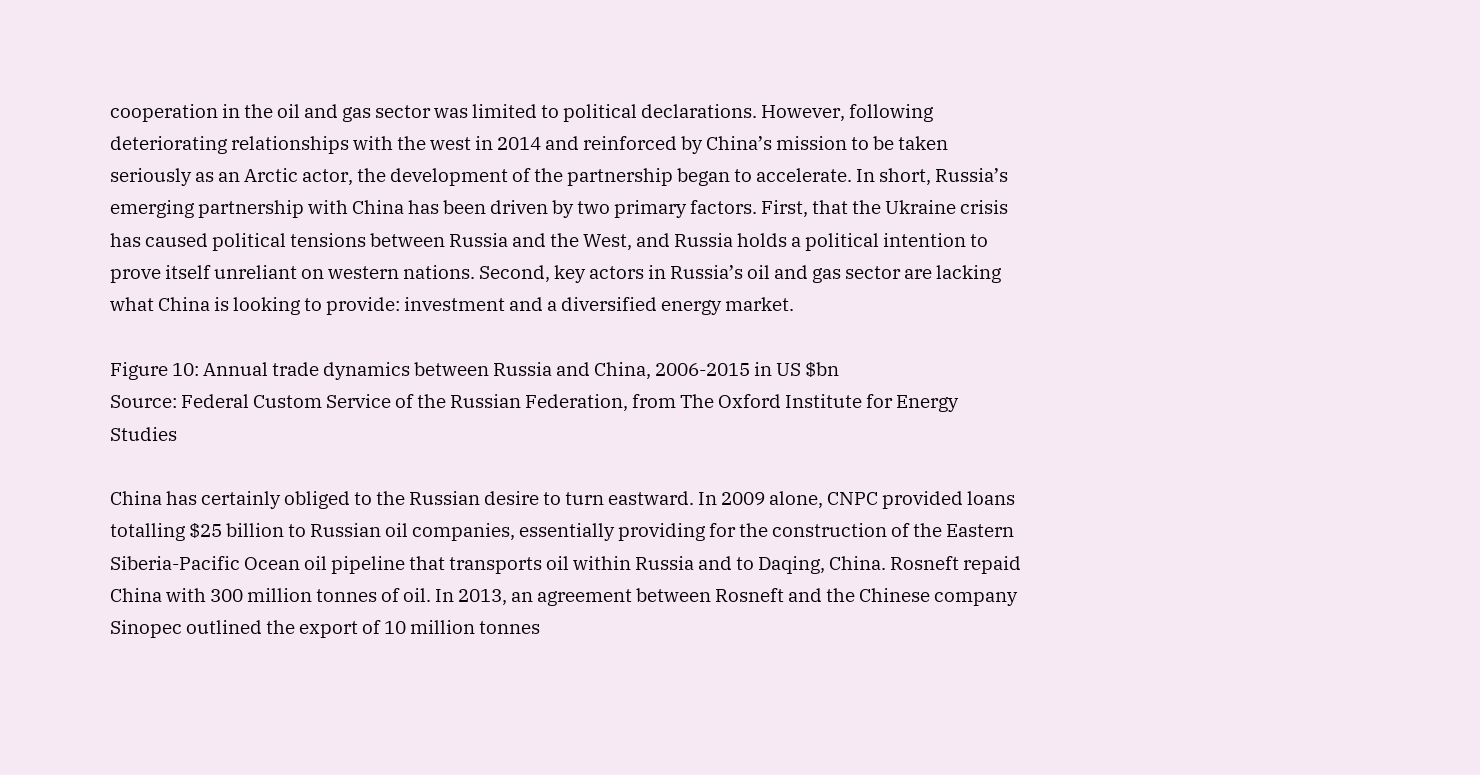cooperation in the oil and gas sector was limited to political declarations. However, following deteriorating relationships with the west in 2014 and reinforced by China’s mission to be taken seriously as an Arctic actor, the development of the partnership began to accelerate. In short, Russia’s emerging partnership with China has been driven by two primary factors. First, that the Ukraine crisis has caused political tensions between Russia and the West, and Russia holds a political intention to prove itself unreliant on western nations. Second, key actors in Russia’s oil and gas sector are lacking what China is looking to provide: investment and a diversified energy market.

Figure 10: Annual trade dynamics between Russia and China, 2006-2015 in US $bn
Source: Federal Custom Service of the Russian Federation, from The Oxford Institute for Energy Studies

China has certainly obliged to the Russian desire to turn eastward. In 2009 alone, CNPC provided loans totalling $25 billion to Russian oil companies, essentially providing for the construction of the Eastern Siberia-Pacific Ocean oil pipeline that transports oil within Russia and to Daqing, China. Rosneft repaid China with 300 million tonnes of oil. In 2013, an agreement between Rosneft and the Chinese company Sinopec outlined the export of 10 million tonnes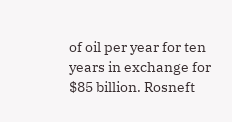of oil per year for ten years in exchange for $85 billion. Rosneft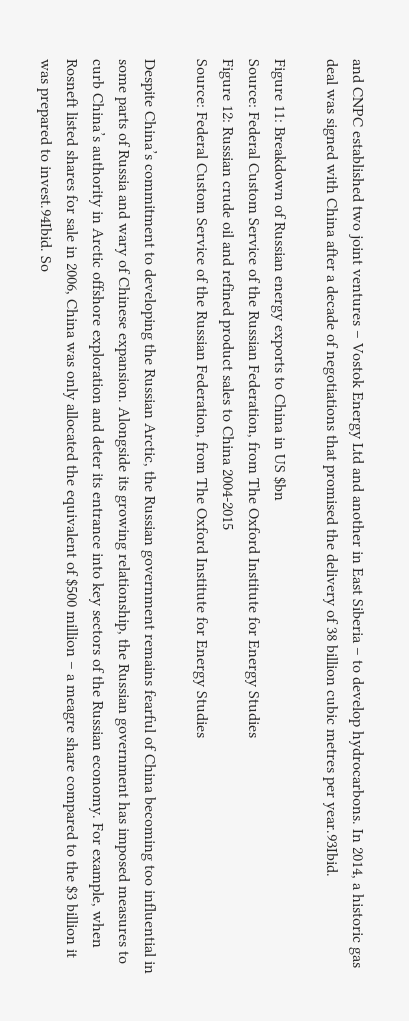and CNPC established two joint ventures – Vostok Energy Ltd and another in East Siberia – to develop hydrocarbons. In 2014, a historic gas deal was signed with China after a decade of negotiations that promised the delivery of 38 billion cubic metres per year.93Ibid.

Figure 11: Breakdown of Russian energy exports to China in US $bn
Source: Federal Custom Service of the Russian Federation, from The Oxford Institute for Energy Studies
Figure 12: Russian crude oil and refined product sales to China 2004-2015
Source: Federal Custom Service of the Russian Federation, from The Oxford Institute for Energy Studies

Despite China’s commitment to developing the Russian Arctic, the Russian government remains fearful of China becoming too influential in some parts of Russia and wary of Chinese expansion. Alongside its growing relationship, the Russian government has imposed measures to curb China’s authority in Arctic offshore exploration and deter its entrance into key sectors of the Russian economy. For example, when Rosneft listed shares for sale in 2006, China was only allocated the equivalent of $500 million – a meagre share compared to the $3 billion it was prepared to invest.94Ibid. So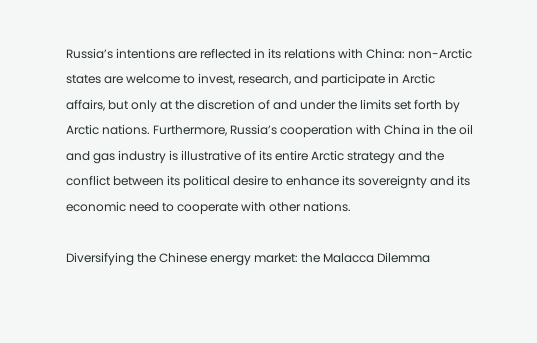Russia’s intentions are reflected in its relations with China: non-Arctic states are welcome to invest, research, and participate in Arctic affairs, but only at the discretion of and under the limits set forth by Arctic nations. Furthermore, Russia’s cooperation with China in the oil and gas industry is illustrative of its entire Arctic strategy and the conflict between its political desire to enhance its sovereignty and its economic need to cooperate with other nations.

Diversifying the Chinese energy market: the Malacca Dilemma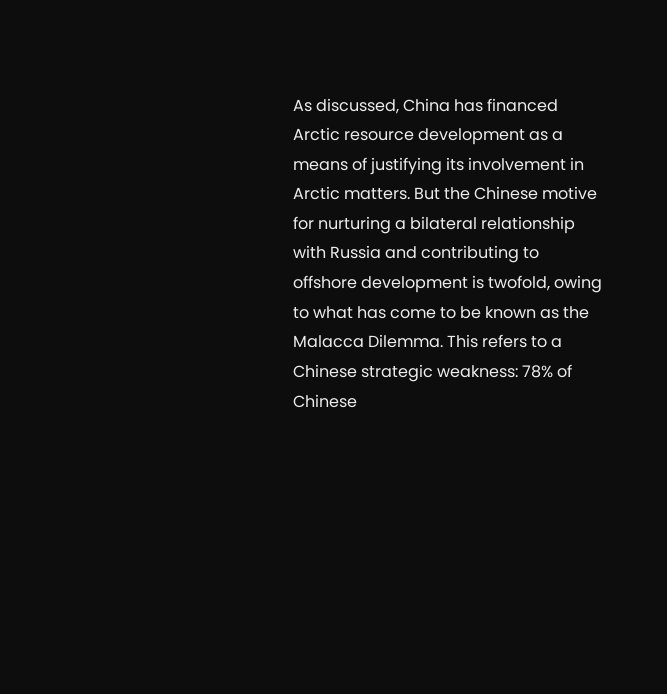As discussed, China has financed Arctic resource development as a means of justifying its involvement in Arctic matters. But the Chinese motive for nurturing a bilateral relationship with Russia and contributing to offshore development is twofold, owing to what has come to be known as the Malacca Dilemma. This refers to a Chinese strategic weakness: 78% of Chinese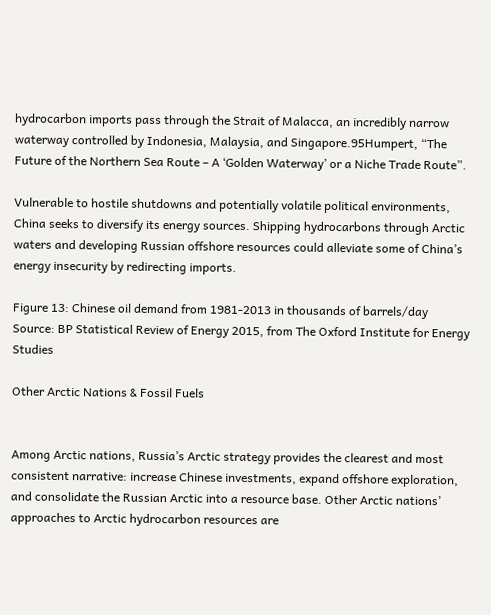hydrocarbon imports pass through the Strait of Malacca, an incredibly narrow waterway controlled by Indonesia, Malaysia, and Singapore.95Humpert, “The Future of the Northern Sea Route – A ‘Golden Waterway’ or a Niche Trade Route”.

Vulnerable to hostile shutdowns and potentially volatile political environments, China seeks to diversify its energy sources. Shipping hydrocarbons through Arctic waters and developing Russian offshore resources could alleviate some of China’s energy insecurity by redirecting imports.

Figure 13: Chinese oil demand from 1981-2013 in thousands of barrels/day
Source: BP Statistical Review of Energy 2015, from The Oxford Institute for Energy Studies

Other Arctic Nations & Fossil Fuels


Among Arctic nations, Russia’s Arctic strategy provides the clearest and most consistent narrative: increase Chinese investments, expand offshore exploration, and consolidate the Russian Arctic into a resource base. Other Arctic nations’ approaches to Arctic hydrocarbon resources are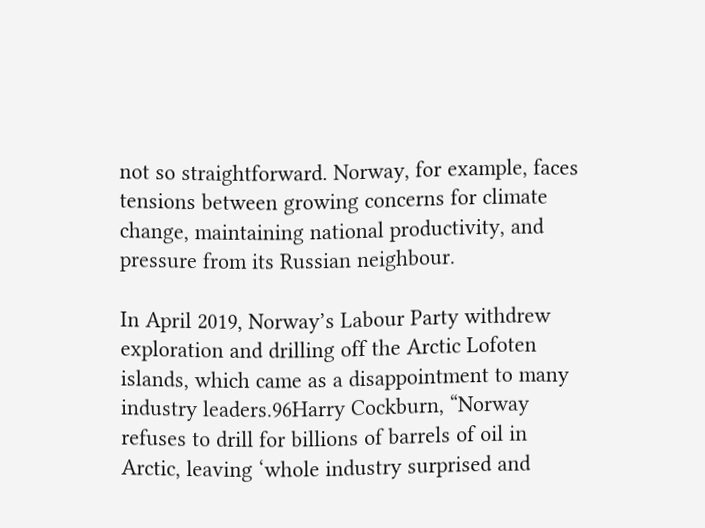not so straightforward. Norway, for example, faces tensions between growing concerns for climate change, maintaining national productivity, and pressure from its Russian neighbour.

In April 2019, Norway’s Labour Party withdrew exploration and drilling off the Arctic Lofoten islands, which came as a disappointment to many industry leaders.96Harry Cockburn, “Norway refuses to drill for billions of barrels of oil in Arctic, leaving ‘whole industry surprised and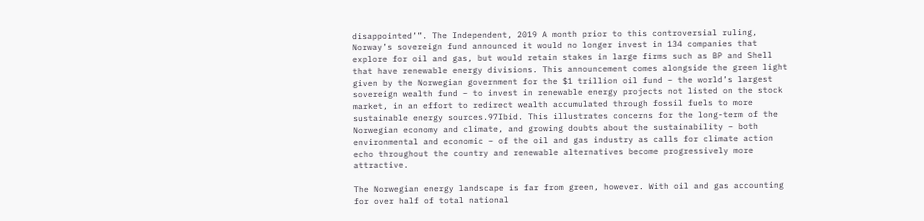disappointed’”. The Independent, 2019 A month prior to this controversial ruling, Norway’s sovereign fund announced it would no longer invest in 134 companies that explore for oil and gas, but would retain stakes in large firms such as BP and Shell that have renewable energy divisions. This announcement comes alongside the green light given by the Norwegian government for the $1 trillion oil fund – the world’s largest sovereign wealth fund – to invest in renewable energy projects not listed on the stock market, in an effort to redirect wealth accumulated through fossil fuels to more sustainable energy sources.97Ibid. This illustrates concerns for the long-term of the Norwegian economy and climate, and growing doubts about the sustainability – both environmental and economic – of the oil and gas industry as calls for climate action echo throughout the country and renewable alternatives become progressively more attractive.

The Norwegian energy landscape is far from green, however. With oil and gas accounting for over half of total national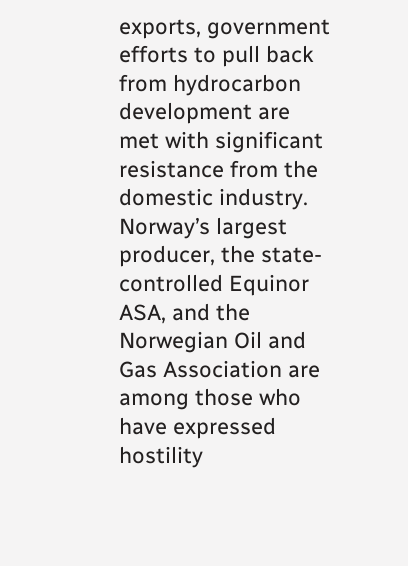exports, government efforts to pull back from hydrocarbon development are met with significant resistance from the domestic industry. Norway’s largest producer, the state-controlled Equinor ASA, and the Norwegian Oil and Gas Association are among those who have expressed hostility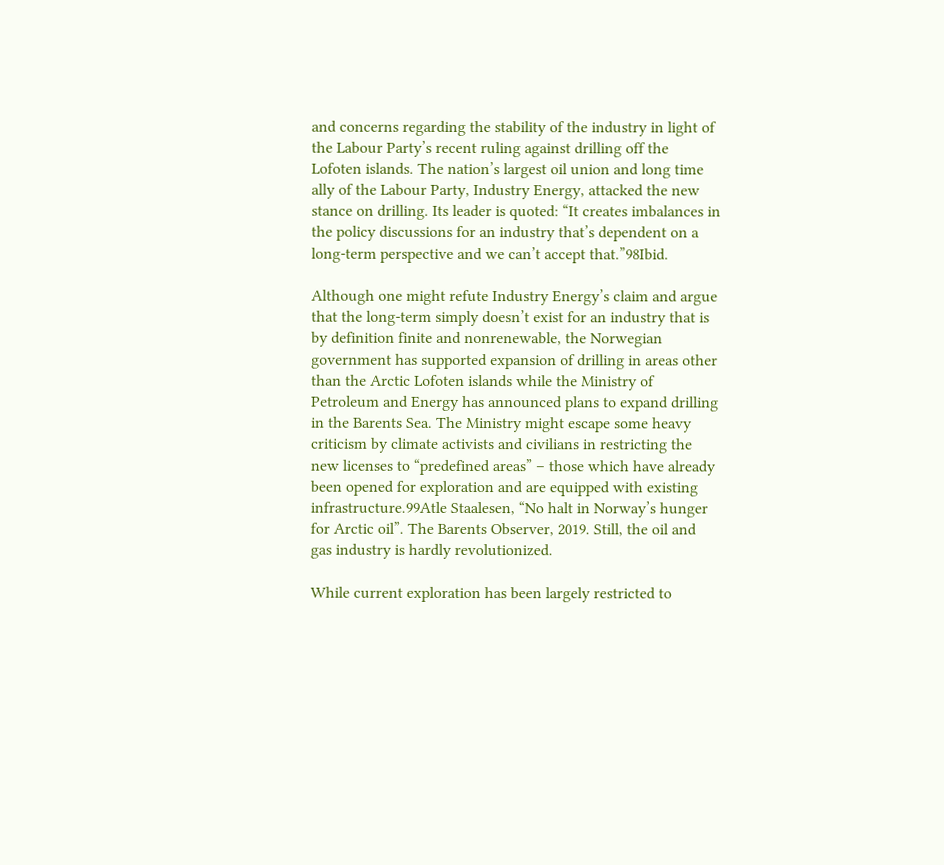and concerns regarding the stability of the industry in light of the Labour Party’s recent ruling against drilling off the Lofoten islands. The nation’s largest oil union and long time ally of the Labour Party, Industry Energy, attacked the new stance on drilling. Its leader is quoted: “It creates imbalances in the policy discussions for an industry that’s dependent on a long-term perspective and we can’t accept that.”98Ibid.

Although one might refute Industry Energy’s claim and argue that the long-term simply doesn’t exist for an industry that is by definition finite and nonrenewable, the Norwegian government has supported expansion of drilling in areas other than the Arctic Lofoten islands while the Ministry of Petroleum and Energy has announced plans to expand drilling in the Barents Sea. The Ministry might escape some heavy criticism by climate activists and civilians in restricting the new licenses to “predefined areas” – those which have already been opened for exploration and are equipped with existing infrastructure.99Atle Staalesen, “No halt in Norway’s hunger for Arctic oil”. The Barents Observer, 2019. Still, the oil and gas industry is hardly revolutionized.

While current exploration has been largely restricted to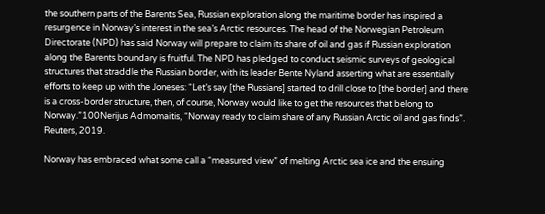the southern parts of the Barents Sea, Russian exploration along the maritime border has inspired a resurgence in Norway’s interest in the sea’s Arctic resources. The head of the Norwegian Petroleum Directorate (NPD) has said Norway will prepare to claim its share of oil and gas if Russian exploration along the Barents boundary is fruitful. The NPD has pledged to conduct seismic surveys of geological structures that straddle the Russian border, with its leader Bente Nyland asserting what are essentially efforts to keep up with the Joneses: “Let’s say [the Russians] started to drill close to [the border] and there is a cross-border structure, then, of course, Norway would like to get the resources that belong to Norway.”100Nerijus Admomaitis, “Norway ready to claim share of any Russian Arctic oil and gas finds”. Reuters, 2019.

Norway has embraced what some call a “measured view” of melting Arctic sea ice and the ensuing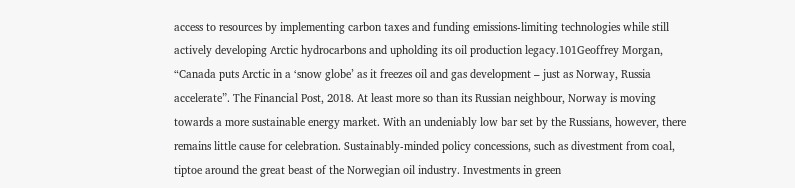access to resources by implementing carbon taxes and funding emissions-limiting technologies while still actively developing Arctic hydrocarbons and upholding its oil production legacy.101Geoffrey Morgan, “Canada puts Arctic in a ‘snow globe’ as it freezes oil and gas development – just as Norway, Russia accelerate”. The Financial Post, 2018. At least more so than its Russian neighbour, Norway is moving towards a more sustainable energy market. With an undeniably low bar set by the Russians, however, there remains little cause for celebration. Sustainably-minded policy concessions, such as divestment from coal, tiptoe around the great beast of the Norwegian oil industry. Investments in green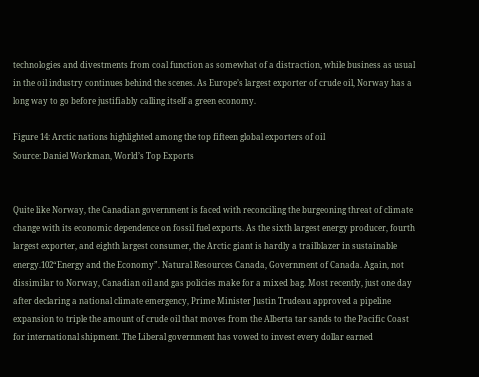technologies and divestments from coal function as somewhat of a distraction, while business as usual in the oil industry continues behind the scenes. As Europe’s largest exporter of crude oil, Norway has a long way to go before justifiably calling itself a green economy.

Figure 14: Arctic nations highlighted among the top fifteen global exporters of oil
Source: Daniel Workman, World’s Top Exports


Quite like Norway, the Canadian government is faced with reconciling the burgeoning threat of climate change with its economic dependence on fossil fuel exports. As the sixth largest energy producer, fourth largest exporter, and eighth largest consumer, the Arctic giant is hardly a trailblazer in sustainable energy.102“Energy and the Economy”. Natural Resources Canada, Government of Canada. Again, not dissimilar to Norway, Canadian oil and gas policies make for a mixed bag. Most recently, just one day after declaring a national climate emergency, Prime Minister Justin Trudeau approved a pipeline expansion to triple the amount of crude oil that moves from the Alberta tar sands to the Pacific Coast for international shipment. The Liberal government has vowed to invest every dollar earned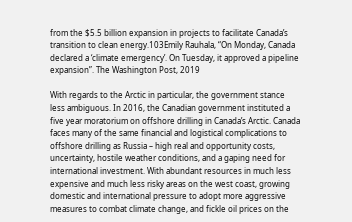from the $5.5 billion expansion in projects to facilitate Canada’s transition to clean energy.103Emily Rauhala, “On Monday, Canada declared a ‘climate emergency’. On Tuesday, it approved a pipeline expansion”. The Washington Post, 2019

With regards to the Arctic in particular, the government stance less ambiguous. In 2016, the Canadian government instituted a five year moratorium on offshore drilling in Canada’s Arctic. Canada faces many of the same financial and logistical complications to offshore drilling as Russia – high real and opportunity costs, uncertainty, hostile weather conditions, and a gaping need for international investment. With abundant resources in much less expensive and much less risky areas on the west coast, growing domestic and international pressure to adopt more aggressive measures to combat climate change, and fickle oil prices on the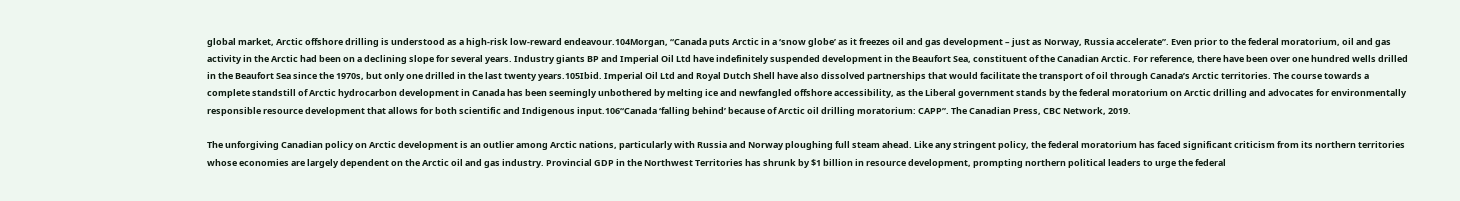global market, Arctic offshore drilling is understood as a high-risk low-reward endeavour.104Morgan, “Canada puts Arctic in a ‘snow globe’ as it freezes oil and gas development – just as Norway, Russia accelerate”. Even prior to the federal moratorium, oil and gas activity in the Arctic had been on a declining slope for several years. Industry giants BP and Imperial Oil Ltd have indefinitely suspended development in the Beaufort Sea, constituent of the Canadian Arctic. For reference, there have been over one hundred wells drilled in the Beaufort Sea since the 1970s, but only one drilled in the last twenty years.105Ibid. Imperial Oil Ltd and Royal Dutch Shell have also dissolved partnerships that would facilitate the transport of oil through Canada’s Arctic territories. The course towards a complete standstill of Arctic hydrocarbon development in Canada has been seemingly unbothered by melting ice and newfangled offshore accessibility, as the Liberal government stands by the federal moratorium on Arctic drilling and advocates for environmentally responsible resource development that allows for both scientific and Indigenous input.106“Canada ‘falling behind’ because of Arctic oil drilling moratorium: CAPP”. The Canadian Press, CBC Network, 2019.

The unforgiving Canadian policy on Arctic development is an outlier among Arctic nations, particularly with Russia and Norway ploughing full steam ahead. Like any stringent policy, the federal moratorium has faced significant criticism from its northern territories whose economies are largely dependent on the Arctic oil and gas industry. Provincial GDP in the Northwest Territories has shrunk by $1 billion in resource development, prompting northern political leaders to urge the federal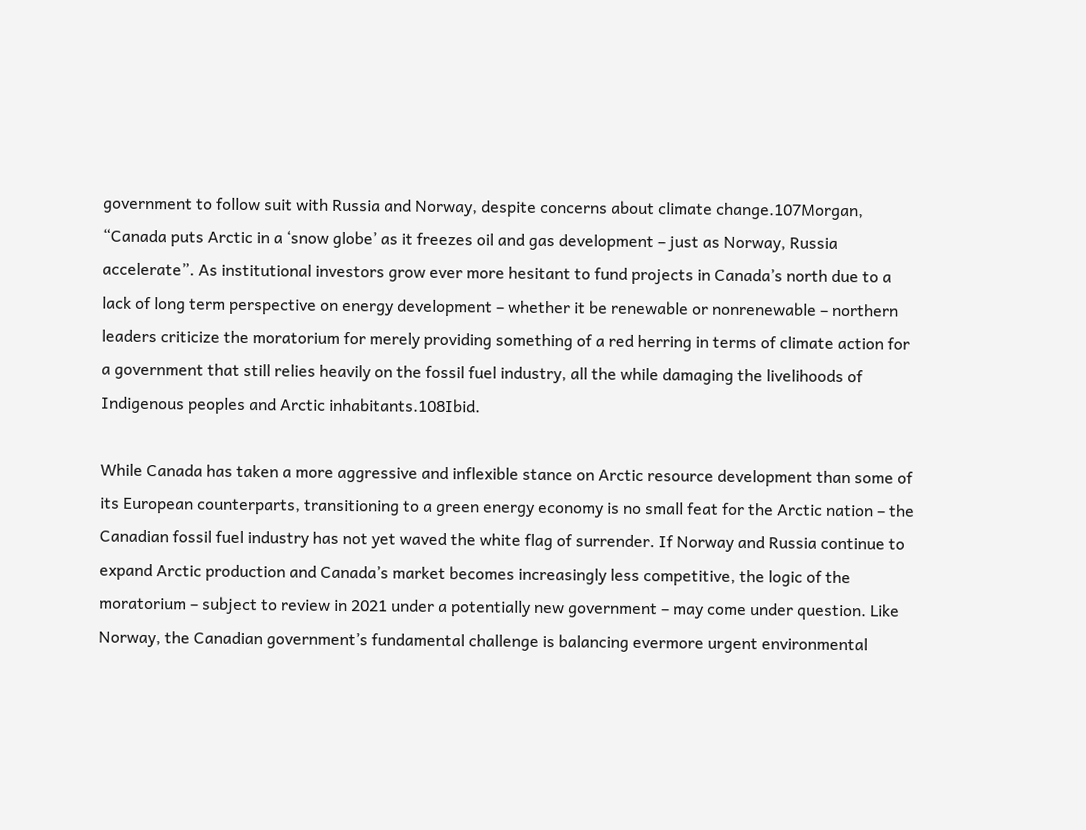government to follow suit with Russia and Norway, despite concerns about climate change.107Morgan, “Canada puts Arctic in a ‘snow globe’ as it freezes oil and gas development – just as Norway, Russia accelerate”. As institutional investors grow ever more hesitant to fund projects in Canada’s north due to a lack of long term perspective on energy development – whether it be renewable or nonrenewable – northern leaders criticize the moratorium for merely providing something of a red herring in terms of climate action for a government that still relies heavily on the fossil fuel industry, all the while damaging the livelihoods of Indigenous peoples and Arctic inhabitants.108Ibid.

While Canada has taken a more aggressive and inflexible stance on Arctic resource development than some of its European counterparts, transitioning to a green energy economy is no small feat for the Arctic nation – the Canadian fossil fuel industry has not yet waved the white flag of surrender. If Norway and Russia continue to expand Arctic production and Canada’s market becomes increasingly less competitive, the logic of the moratorium – subject to review in 2021 under a potentially new government – may come under question. Like Norway, the Canadian government’s fundamental challenge is balancing evermore urgent environmental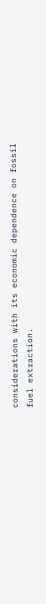considerations with its economic dependence on fossil fuel extraction.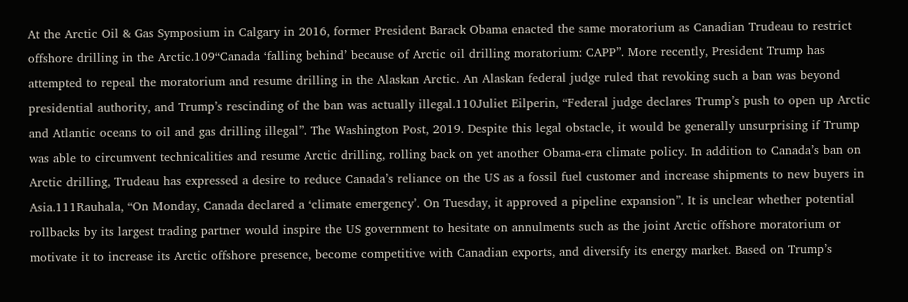At the Arctic Oil & Gas Symposium in Calgary in 2016, former President Barack Obama enacted the same moratorium as Canadian Trudeau to restrict offshore drilling in the Arctic.109“Canada ‘falling behind’ because of Arctic oil drilling moratorium: CAPP”. More recently, President Trump has attempted to repeal the moratorium and resume drilling in the Alaskan Arctic. An Alaskan federal judge ruled that revoking such a ban was beyond presidential authority, and Trump’s rescinding of the ban was actually illegal.110Juliet Eilperin, “Federal judge declares Trump’s push to open up Arctic and Atlantic oceans to oil and gas drilling illegal”. The Washington Post, 2019. Despite this legal obstacle, it would be generally unsurprising if Trump was able to circumvent technicalities and resume Arctic drilling, rolling back on yet another Obama-era climate policy. In addition to Canada’s ban on Arctic drilling, Trudeau has expressed a desire to reduce Canada’s reliance on the US as a fossil fuel customer and increase shipments to new buyers in Asia.111Rauhala, “On Monday, Canada declared a ‘climate emergency’. On Tuesday, it approved a pipeline expansion”. It is unclear whether potential rollbacks by its largest trading partner would inspire the US government to hesitate on annulments such as the joint Arctic offshore moratorium or motivate it to increase its Arctic offshore presence, become competitive with Canadian exports, and diversify its energy market. Based on Trump’s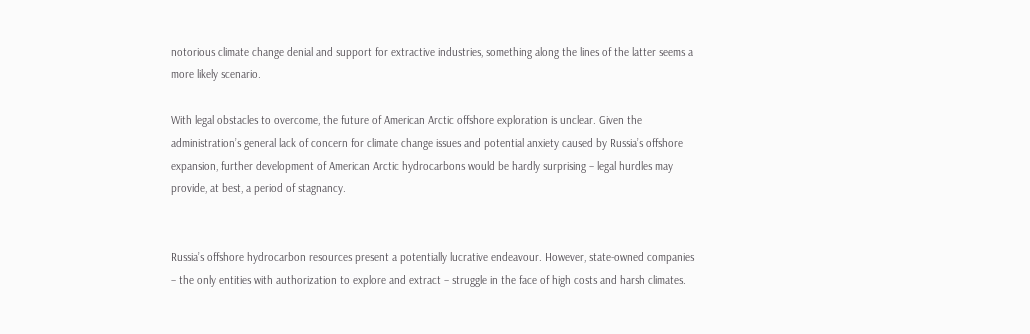notorious climate change denial and support for extractive industries, something along the lines of the latter seems a more likely scenario.

With legal obstacles to overcome, the future of American Arctic offshore exploration is unclear. Given the administration’s general lack of concern for climate change issues and potential anxiety caused by Russia’s offshore expansion, further development of American Arctic hydrocarbons would be hardly surprising – legal hurdles may provide, at best, a period of stagnancy.


Russia’s offshore hydrocarbon resources present a potentially lucrative endeavour. However, state-owned companies – the only entities with authorization to explore and extract – struggle in the face of high costs and harsh climates.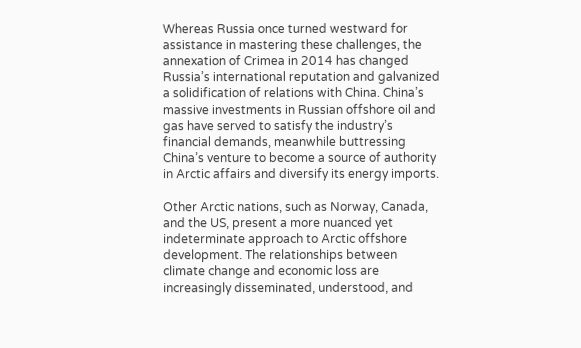Whereas Russia once turned westward for assistance in mastering these challenges, the annexation of Crimea in 2014 has changed Russia’s international reputation and galvanized a solidification of relations with China. China’s massive investments in Russian offshore oil and gas have served to satisfy the industry’s financial demands, meanwhile buttressing China’s venture to become a source of authority in Arctic affairs and diversify its energy imports.

Other Arctic nations, such as Norway, Canada, and the US, present a more nuanced yet indeterminate approach to Arctic offshore development. The relationships between climate change and economic loss are increasingly disseminated, understood, and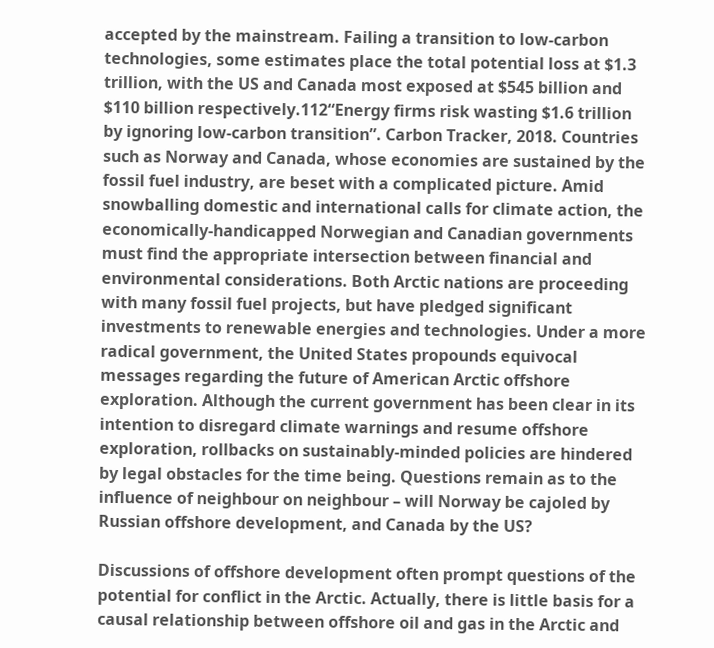accepted by the mainstream. Failing a transition to low-carbon technologies, some estimates place the total potential loss at $1.3 trillion, with the US and Canada most exposed at $545 billion and $110 billion respectively.112“Energy firms risk wasting $1.6 trillion by ignoring low-carbon transition”. Carbon Tracker, 2018. Countries such as Norway and Canada, whose economies are sustained by the fossil fuel industry, are beset with a complicated picture. Amid snowballing domestic and international calls for climate action, the economically-handicapped Norwegian and Canadian governments must find the appropriate intersection between financial and environmental considerations. Both Arctic nations are proceeding with many fossil fuel projects, but have pledged significant investments to renewable energies and technologies. Under a more radical government, the United States propounds equivocal messages regarding the future of American Arctic offshore exploration. Although the current government has been clear in its intention to disregard climate warnings and resume offshore exploration, rollbacks on sustainably-minded policies are hindered by legal obstacles for the time being. Questions remain as to the influence of neighbour on neighbour – will Norway be cajoled by Russian offshore development, and Canada by the US?

Discussions of offshore development often prompt questions of the potential for conflict in the Arctic. Actually, there is little basis for a causal relationship between offshore oil and gas in the Arctic and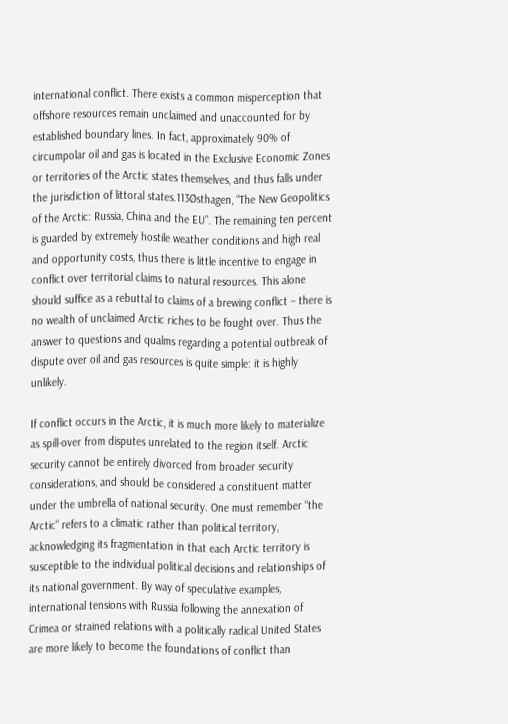international conflict. There exists a common misperception that offshore resources remain unclaimed and unaccounted for by established boundary lines. In fact, approximately 90% of circumpolar oil and gas is located in the Exclusive Economic Zones or territories of the Arctic states themselves, and thus falls under the jurisdiction of littoral states.113Østhagen, “The New Geopolitics of the Arctic: Russia, China and the EU”. The remaining ten percent is guarded by extremely hostile weather conditions and high real and opportunity costs, thus there is little incentive to engage in conflict over territorial claims to natural resources. This alone should suffice as a rebuttal to claims of a brewing conflict – there is no wealth of unclaimed Arctic riches to be fought over. Thus the answer to questions and qualms regarding a potential outbreak of dispute over oil and gas resources is quite simple: it is highly unlikely.

If conflict occurs in the Arctic, it is much more likely to materialize as spill-over from disputes unrelated to the region itself. Arctic security cannot be entirely divorced from broader security considerations, and should be considered a constituent matter under the umbrella of national security. One must remember “the Arctic” refers to a climatic rather than political territory, acknowledging its fragmentation in that each Arctic territory is susceptible to the individual political decisions and relationships of its national government. By way of speculative examples, international tensions with Russia following the annexation of Crimea or strained relations with a politically radical United States are more likely to become the foundations of conflict than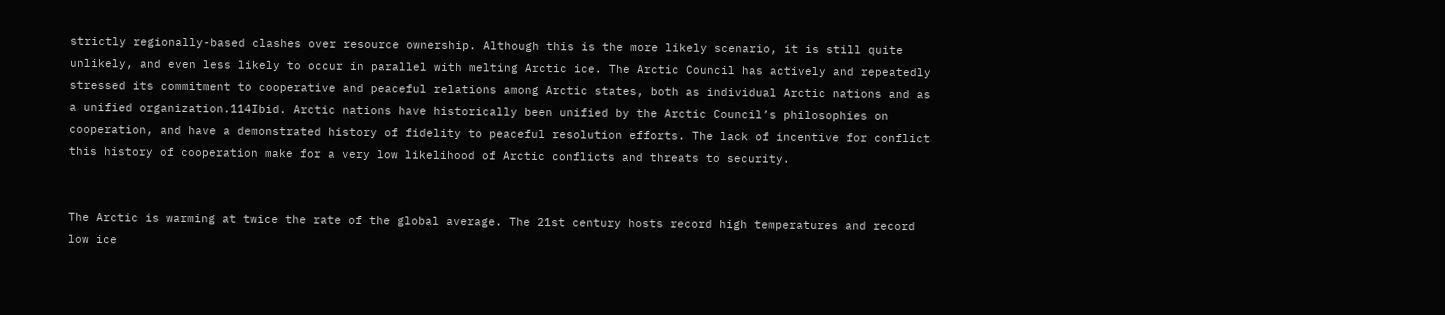strictly regionally-based clashes over resource ownership. Although this is the more likely scenario, it is still quite unlikely, and even less likely to occur in parallel with melting Arctic ice. The Arctic Council has actively and repeatedly stressed its commitment to cooperative and peaceful relations among Arctic states, both as individual Arctic nations and as a unified organization.114Ibid. Arctic nations have historically been unified by the Arctic Council’s philosophies on cooperation, and have a demonstrated history of fidelity to peaceful resolution efforts. The lack of incentive for conflict this history of cooperation make for a very low likelihood of Arctic conflicts and threats to security.


The Arctic is warming at twice the rate of the global average. The 21st century hosts record high temperatures and record low ice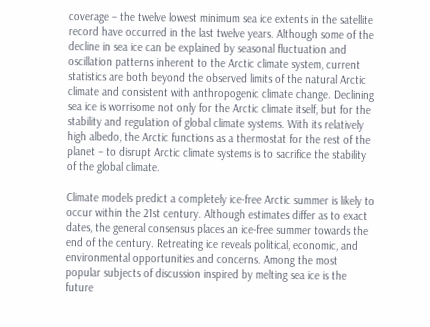coverage – the twelve lowest minimum sea ice extents in the satellite record have occurred in the last twelve years. Although some of the decline in sea ice can be explained by seasonal fluctuation and oscillation patterns inherent to the Arctic climate system, current statistics are both beyond the observed limits of the natural Arctic climate and consistent with anthropogenic climate change. Declining sea ice is worrisome not only for the Arctic climate itself, but for the stability and regulation of global climate systems. With its relatively high albedo, the Arctic functions as a thermostat for the rest of the planet – to disrupt Arctic climate systems is to sacrifice the stability of the global climate.

Climate models predict a completely ice-free Arctic summer is likely to occur within the 21st century. Although estimates differ as to exact dates, the general consensus places an ice-free summer towards the end of the century. Retreating ice reveals political, economic, and environmental opportunities and concerns. Among the most popular subjects of discussion inspired by melting sea ice is the future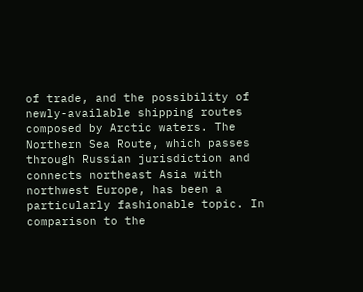of trade, and the possibility of newly-available shipping routes composed by Arctic waters. The Northern Sea Route, which passes through Russian jurisdiction and connects northeast Asia with northwest Europe, has been a particularly fashionable topic. In comparison to the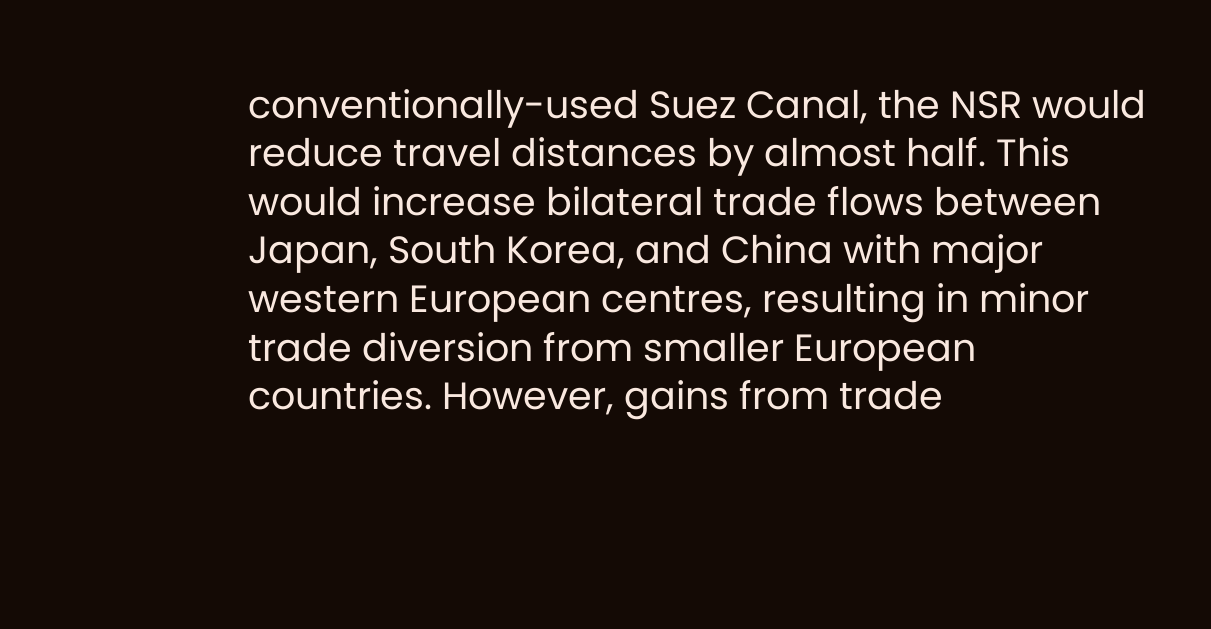conventionally-used Suez Canal, the NSR would reduce travel distances by almost half. This would increase bilateral trade flows between Japan, South Korea, and China with major western European centres, resulting in minor trade diversion from smaller European countries. However, gains from trade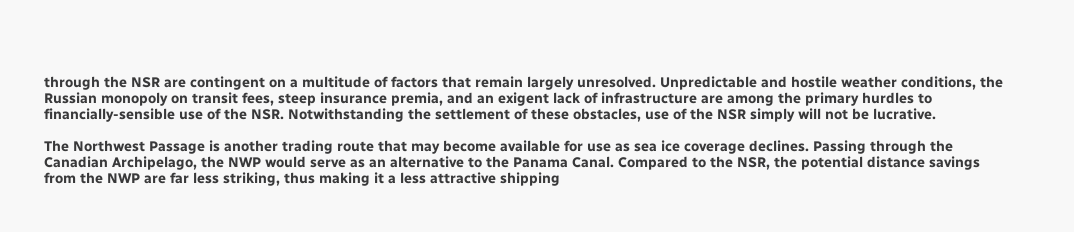through the NSR are contingent on a multitude of factors that remain largely unresolved. Unpredictable and hostile weather conditions, the Russian monopoly on transit fees, steep insurance premia, and an exigent lack of infrastructure are among the primary hurdles to financially-sensible use of the NSR. Notwithstanding the settlement of these obstacles, use of the NSR simply will not be lucrative.

The Northwest Passage is another trading route that may become available for use as sea ice coverage declines. Passing through the Canadian Archipelago, the NWP would serve as an alternative to the Panama Canal. Compared to the NSR, the potential distance savings from the NWP are far less striking, thus making it a less attractive shipping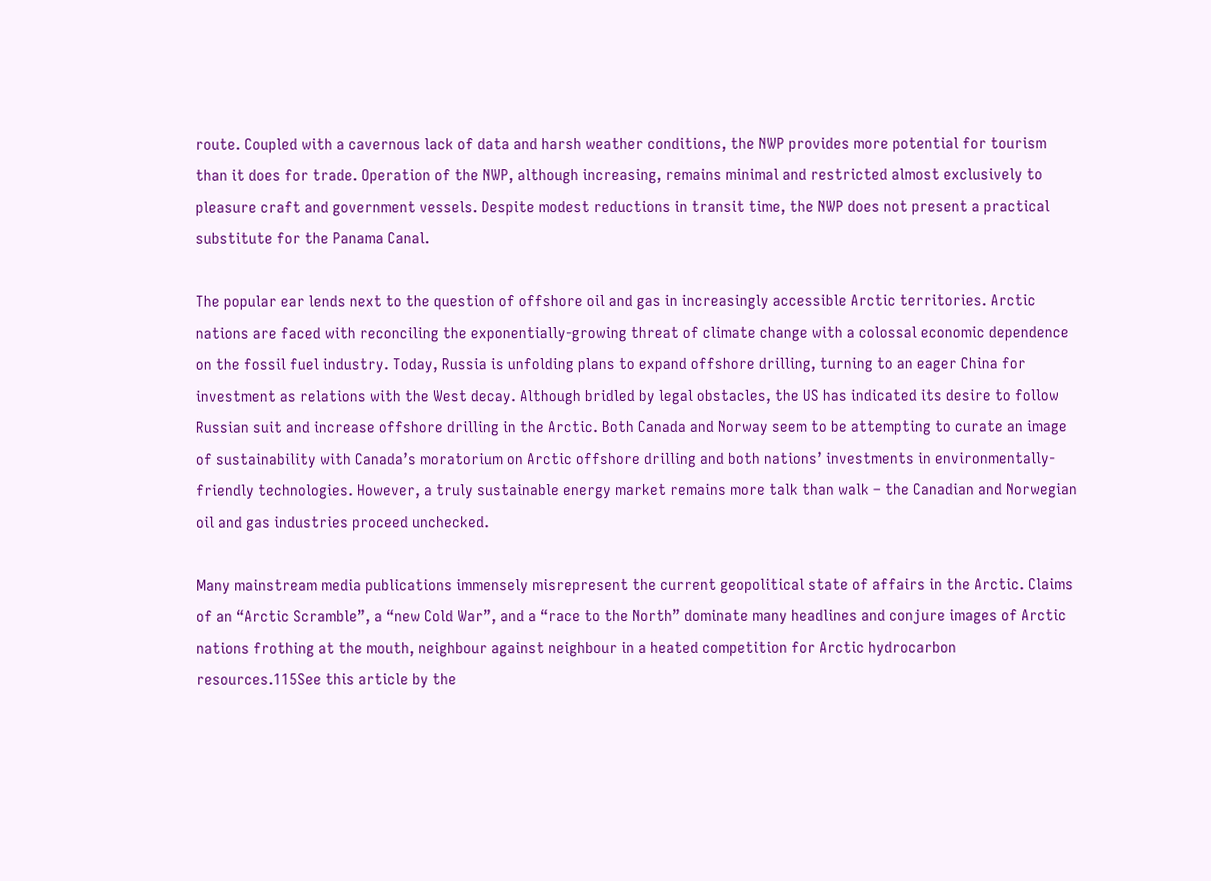route. Coupled with a cavernous lack of data and harsh weather conditions, the NWP provides more potential for tourism than it does for trade. Operation of the NWP, although increasing, remains minimal and restricted almost exclusively to pleasure craft and government vessels. Despite modest reductions in transit time, the NWP does not present a practical substitute for the Panama Canal.

The popular ear lends next to the question of offshore oil and gas in increasingly accessible Arctic territories. Arctic nations are faced with reconciling the exponentially-growing threat of climate change with a colossal economic dependence on the fossil fuel industry. Today, Russia is unfolding plans to expand offshore drilling, turning to an eager China for investment as relations with the West decay. Although bridled by legal obstacles, the US has indicated its desire to follow Russian suit and increase offshore drilling in the Arctic. Both Canada and Norway seem to be attempting to curate an image of sustainability with Canada’s moratorium on Arctic offshore drilling and both nations’ investments in environmentally-friendly technologies. However, a truly sustainable energy market remains more talk than walk – the Canadian and Norwegian oil and gas industries proceed unchecked.

Many mainstream media publications immensely misrepresent the current geopolitical state of affairs in the Arctic. Claims of an “Arctic Scramble”, a “new Cold War”, and a “race to the North” dominate many headlines and conjure images of Arctic nations frothing at the mouth, neighbour against neighbour in a heated competition for Arctic hydrocarbon resources.115See this article by the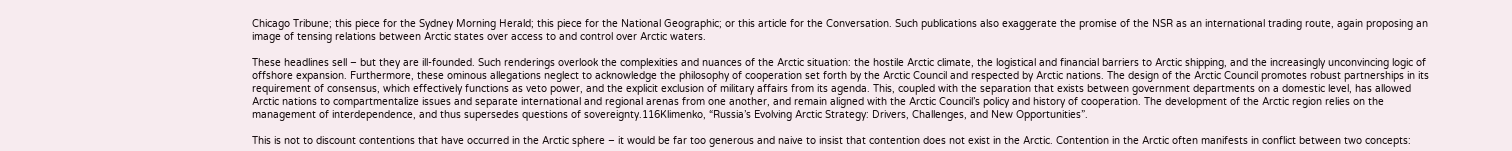Chicago Tribune; this piece for the Sydney Morning Herald; this piece for the National Geographic; or this article for the Conversation. Such publications also exaggerate the promise of the NSR as an international trading route, again proposing an image of tensing relations between Arctic states over access to and control over Arctic waters.

These headlines sell – but they are ill-founded. Such renderings overlook the complexities and nuances of the Arctic situation: the hostile Arctic climate, the logistical and financial barriers to Arctic shipping, and the increasingly unconvincing logic of offshore expansion. Furthermore, these ominous allegations neglect to acknowledge the philosophy of cooperation set forth by the Arctic Council and respected by Arctic nations. The design of the Arctic Council promotes robust partnerships in its requirement of consensus, which effectively functions as veto power, and the explicit exclusion of military affairs from its agenda. This, coupled with the separation that exists between government departments on a domestic level, has allowed Arctic nations to compartmentalize issues and separate international and regional arenas from one another, and remain aligned with the Arctic Council’s policy and history of cooperation. The development of the Arctic region relies on the management of interdependence, and thus supersedes questions of sovereignty.116Klimenko, “Russia’s Evolving Arctic Strategy: Drivers, Challenges, and New Opportunities”.

This is not to discount contentions that have occurred in the Arctic sphere – it would be far too generous and naive to insist that contention does not exist in the Arctic. Contention in the Arctic often manifests in conflict between two concepts: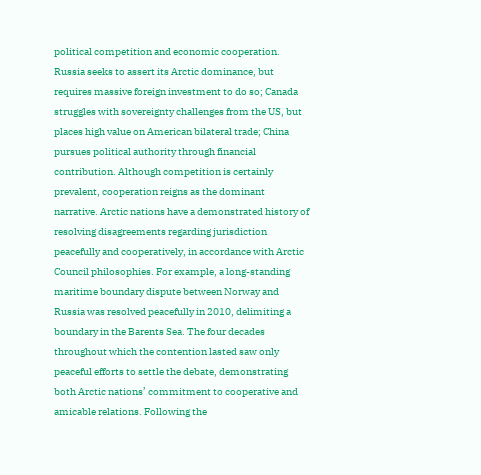political competition and economic cooperation. Russia seeks to assert its Arctic dominance, but requires massive foreign investment to do so; Canada struggles with sovereignty challenges from the US, but places high value on American bilateral trade; China pursues political authority through financial contribution. Although competition is certainly prevalent, cooperation reigns as the dominant narrative. Arctic nations have a demonstrated history of resolving disagreements regarding jurisdiction peacefully and cooperatively, in accordance with Arctic Council philosophies. For example, a long-standing maritime boundary dispute between Norway and Russia was resolved peacefully in 2010, delimiting a boundary in the Barents Sea. The four decades throughout which the contention lasted saw only peaceful efforts to settle the debate, demonstrating both Arctic nations’ commitment to cooperative and amicable relations. Following the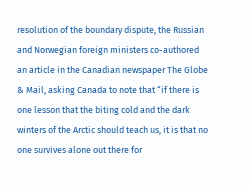resolution of the boundary dispute, the Russian and Norwegian foreign ministers co-authored an article in the Canadian newspaper The Globe & Mail, asking Canada to note that “if there is one lesson that the biting cold and the dark winters of the Arctic should teach us, it is that no one survives alone out there for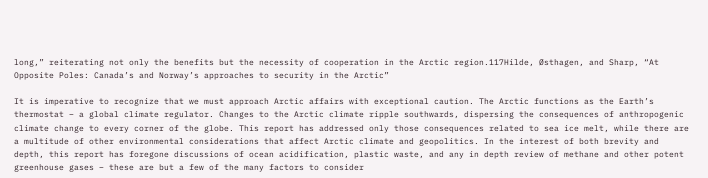long,” reiterating not only the benefits but the necessity of cooperation in the Arctic region.117Hilde, Østhagen, and Sharp, “At Opposite Poles: Canada’s and Norway’s approaches to security in the Arctic”

It is imperative to recognize that we must approach Arctic affairs with exceptional caution. The Arctic functions as the Earth’s thermostat – a global climate regulator. Changes to the Arctic climate ripple southwards, dispersing the consequences of anthropogenic climate change to every corner of the globe. This report has addressed only those consequences related to sea ice melt, while there are a multitude of other environmental considerations that affect Arctic climate and geopolitics. In the interest of both brevity and depth, this report has foregone discussions of ocean acidification, plastic waste, and any in depth review of methane and other potent greenhouse gases – these are but a few of the many factors to consider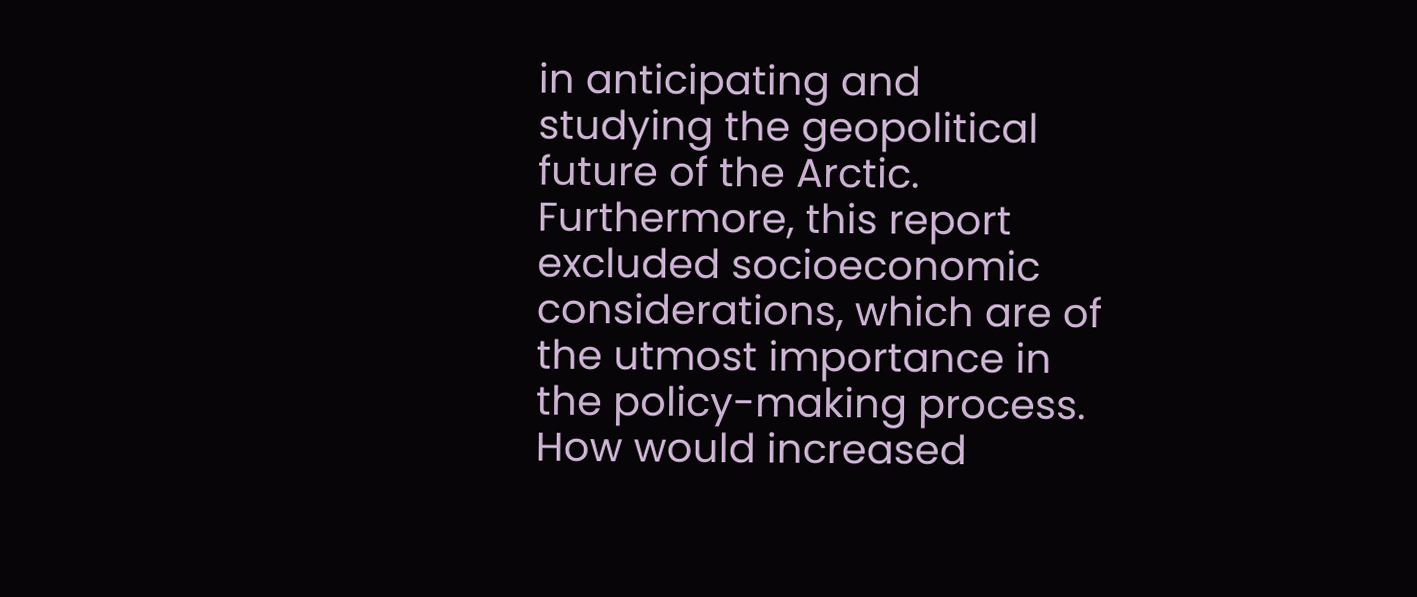in anticipating and studying the geopolitical future of the Arctic. Furthermore, this report excluded socioeconomic considerations, which are of the utmost importance in the policy-making process. How would increased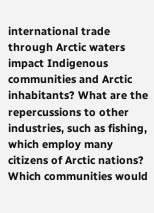international trade through Arctic waters impact Indigenous communities and Arctic inhabitants? What are the repercussions to other industries, such as fishing, which employ many citizens of Arctic nations? Which communities would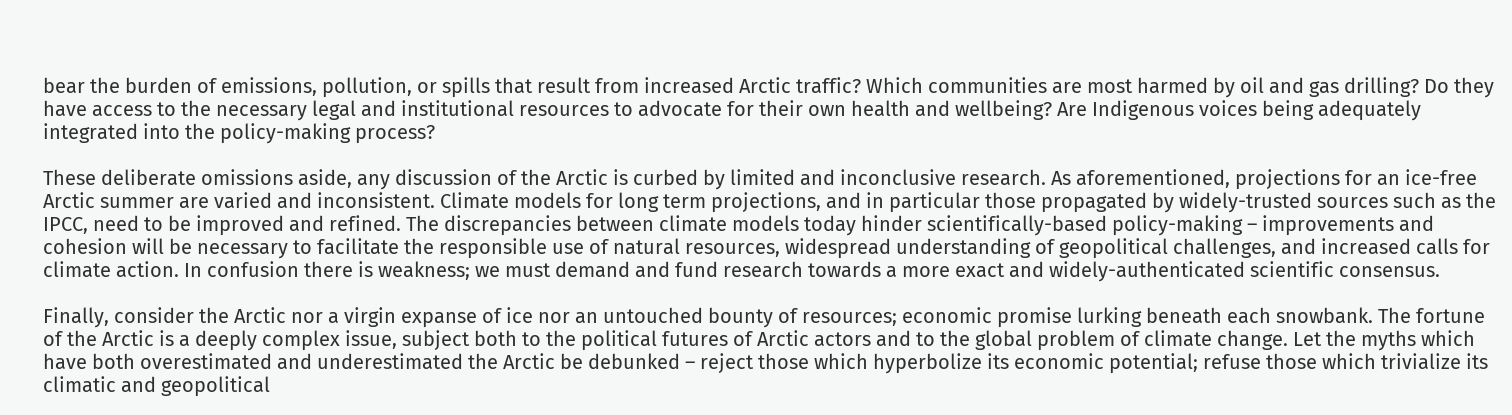bear the burden of emissions, pollution, or spills that result from increased Arctic traffic? Which communities are most harmed by oil and gas drilling? Do they have access to the necessary legal and institutional resources to advocate for their own health and wellbeing? Are Indigenous voices being adequately integrated into the policy-making process?

These deliberate omissions aside, any discussion of the Arctic is curbed by limited and inconclusive research. As aforementioned, projections for an ice-free Arctic summer are varied and inconsistent. Climate models for long term projections, and in particular those propagated by widely-trusted sources such as the IPCC, need to be improved and refined. The discrepancies between climate models today hinder scientifically-based policy-making – improvements and cohesion will be necessary to facilitate the responsible use of natural resources, widespread understanding of geopolitical challenges, and increased calls for climate action. In confusion there is weakness; we must demand and fund research towards a more exact and widely-authenticated scientific consensus.

Finally, consider the Arctic nor a virgin expanse of ice nor an untouched bounty of resources; economic promise lurking beneath each snowbank. The fortune of the Arctic is a deeply complex issue, subject both to the political futures of Arctic actors and to the global problem of climate change. Let the myths which have both overestimated and underestimated the Arctic be debunked – reject those which hyperbolize its economic potential; refuse those which trivialize its climatic and geopolitical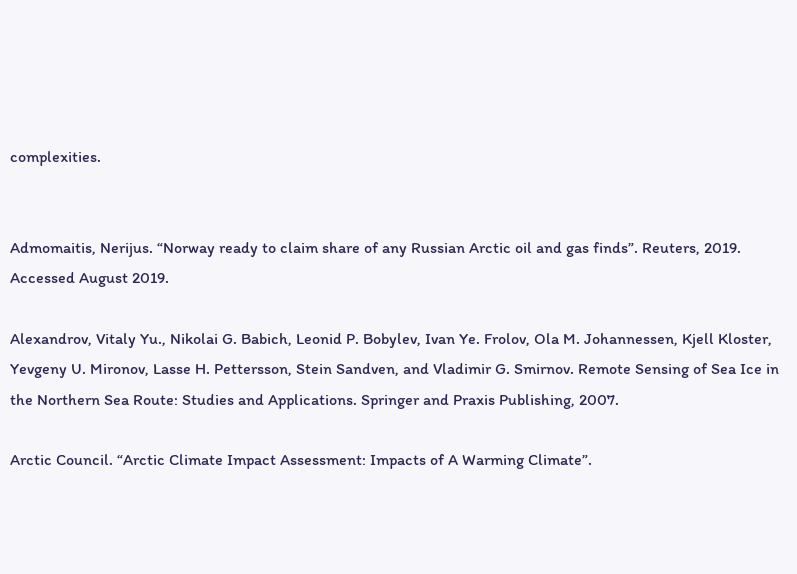complexities.


Admomaitis, Nerijus. “Norway ready to claim share of any Russian Arctic oil and gas finds”. Reuters, 2019. Accessed August 2019.

Alexandrov, Vitaly Yu., Nikolai G. Babich, Leonid P. Bobylev, Ivan Ye. Frolov, Ola M. Johannessen, Kjell Kloster, Yevgeny U. Mironov, Lasse H. Pettersson, Stein Sandven, and Vladimir G. Smirnov. Remote Sensing of Sea Ice in the Northern Sea Route: Studies and Applications. Springer and Praxis Publishing, 2007.

Arctic Council. “Arctic Climate Impact Assessment: Impacts of A Warming Climate”.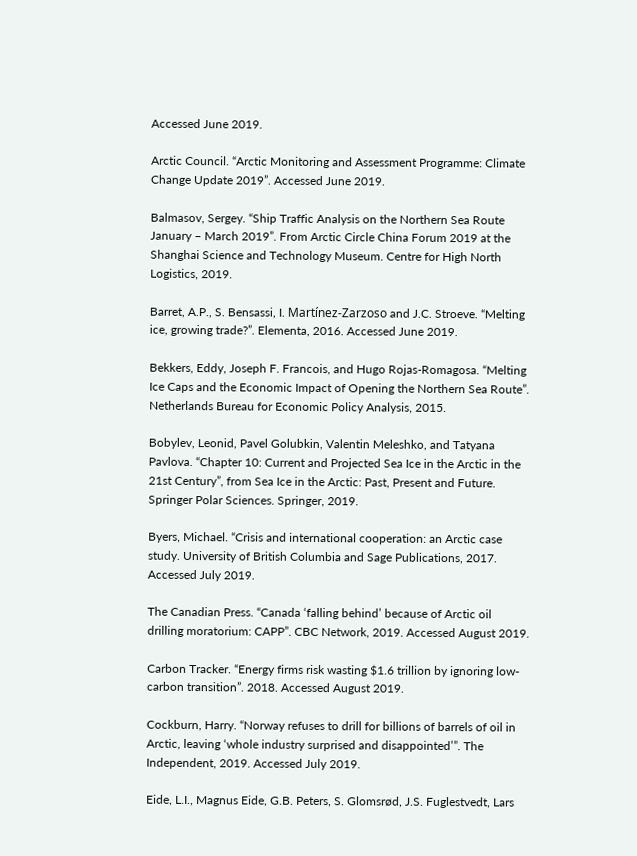Accessed June 2019.

Arctic Council. “Arctic Monitoring and Assessment Programme: Climate Change Update 2019”. Accessed June 2019.

Balmasov, Sergey. “Ship Traffic Analysis on the Northern Sea Route January – March 2019”. From Arctic Circle China Forum 2019 at the Shanghai Science and Technology Museum. Centre for High North Logistics, 2019.

Barret, A.P., S. Bensassi, I. Martínez-Zarzoso and J.C. Stroeve. “Melting ice, growing trade?”. Elementa, 2016. Accessed June 2019.

Bekkers, Eddy, Joseph F. Francois, and Hugo Rojas-Romagosa. “Melting Ice Caps and the Economic Impact of Opening the Northern Sea Route”. Netherlands Bureau for Economic Policy Analysis, 2015.

Bobylev, Leonid, Pavel Golubkin, Valentin Meleshko, and Tatyana Pavlova. “Chapter 10: Current and Projected Sea Ice in the Arctic in the 21st Century”, from Sea Ice in the Arctic: Past, Present and Future. Springer Polar Sciences. Springer, 2019.

Byers, Michael. “Crisis and international cooperation: an Arctic case study. University of British Columbia and Sage Publications, 2017. Accessed July 2019.

The Canadian Press. “Canada ‘falling behind’ because of Arctic oil drilling moratorium: CAPP”. CBC Network, 2019. Accessed August 2019.

Carbon Tracker. “Energy firms risk wasting $1.6 trillion by ignoring low-carbon transition”. 2018. Accessed August 2019.

Cockburn, Harry. “Norway refuses to drill for billions of barrels of oil in Arctic, leaving ‘whole industry surprised and disappointed’”. The Independent, 2019. Accessed July 2019.

Eide, L.I., Magnus Eide, G.B. Peters, S. Glomsrød, J.S. Fuglestvedt, Lars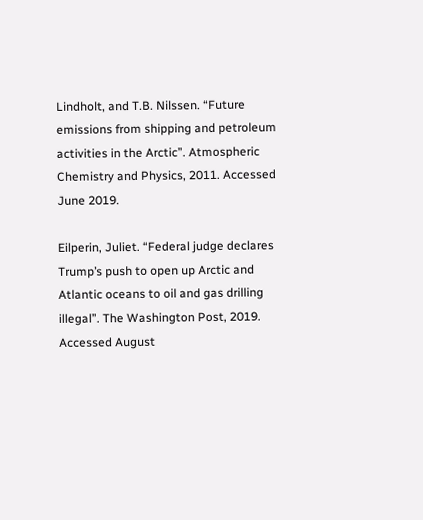Lindholt, and T.B. Nilssen. “Future emissions from shipping and petroleum activities in the Arctic”. Atmospheric Chemistry and Physics, 2011. Accessed June 2019.

Eilperin, Juliet. “Federal judge declares Trump’s push to open up Arctic and Atlantic oceans to oil and gas drilling illegal”. The Washington Post, 2019. Accessed August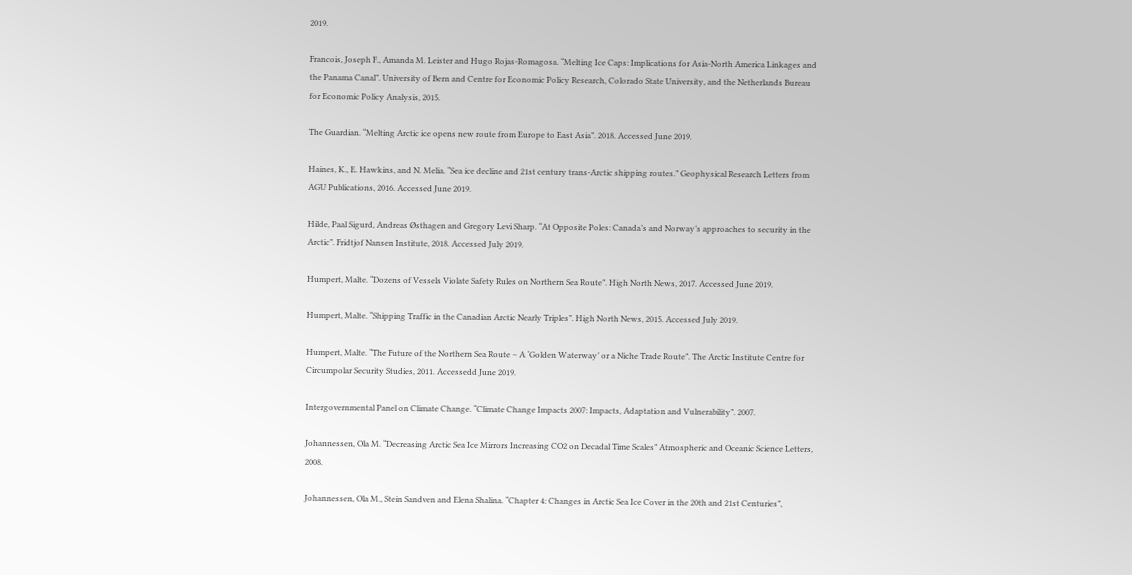2019.

Francois, Joseph F., Amanda M. Leister and Hugo Rojas-Romagosa. “Melting Ice Caps: Implications for Asia-North America Linkages and the Panama Canal”. University of Bern and Centre for Economic Policy Research, Colorado State University, and the Netherlands Bureau for Economic Policy Analysis, 2015.

The Guardian. “Melting Arctic ice opens new route from Europe to East Asia”. 2018. Accessed June 2019.

Haines, K., E. Hawkins, and N. Melia. “Sea ice decline and 21st century trans-Arctic shipping routes.” Geophysical Research Letters from AGU Publications, 2016. Accessed June 2019.

Hilde, Paal Sigurd, Andreas Østhagen and Gregory Levi Sharp. “At Opposite Poles: Canada’s and Norway’s approaches to security in the Arctic”. Fridtjof Nansen Institute, 2018. Accessed July 2019.

Humpert, Malte. “Dozens of Vessels Violate Safety Rules on Northern Sea Route”. High North News, 2017. Accessed June 2019.

Humpert, Malte. “Shipping Traffic in the Canadian Arctic Nearly Triples”. High North News, 2015. Accessed July 2019.

Humpert, Malte. “The Future of the Northern Sea Route – A ‘Golden Waterway’ or a Niche Trade Route”. The Arctic Institute Centre for Circumpolar Security Studies, 2011. Accessedd June 2019.

Intergovernmental Panel on Climate Change. “Climate Change Impacts 2007: Impacts, Adaptation and Vulnerability”. 2007.

Johannessen, Ola M. “Decreasing Arctic Sea Ice Mirrors Increasing CO2 on Decadal Time Scales” Atmospheric and Oceanic Science Letters, 2008.

Johannessen, Ola M., Stein Sandven and Elena Shalina. “Chapter 4: Changes in Arctic Sea Ice Cover in the 20th and 21st Centuries”,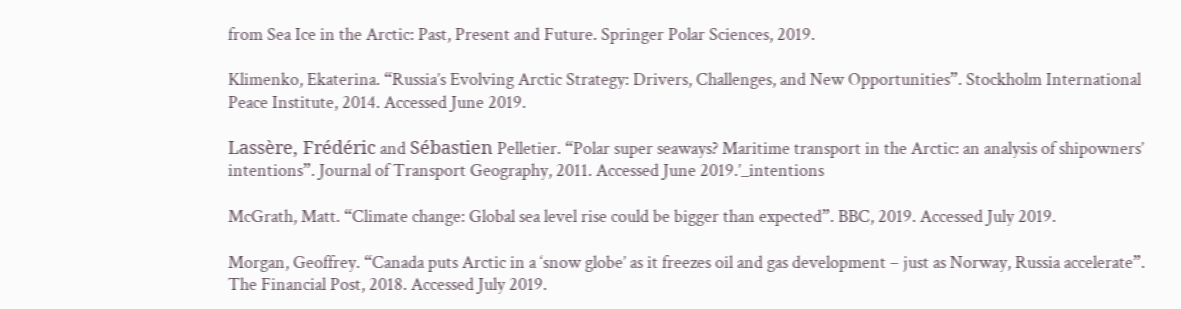from Sea Ice in the Arctic: Past, Present and Future. Springer Polar Sciences, 2019.

Klimenko, Ekaterina. “Russia’s Evolving Arctic Strategy: Drivers, Challenges, and New Opportunities”. Stockholm International Peace Institute, 2014. Accessed June 2019.

Lassère, Frédéric and Sébastien Pelletier. “Polar super seaways? Maritime transport in the Arctic: an analysis of shipowners’ intentions”. Journal of Transport Geography, 2011. Accessed June 2019.’_intentions

McGrath, Matt. “Climate change: Global sea level rise could be bigger than expected”. BBC, 2019. Accessed July 2019.

Morgan, Geoffrey. “Canada puts Arctic in a ‘snow globe’ as it freezes oil and gas development – just as Norway, Russia accelerate”. The Financial Post, 2018. Accessed July 2019.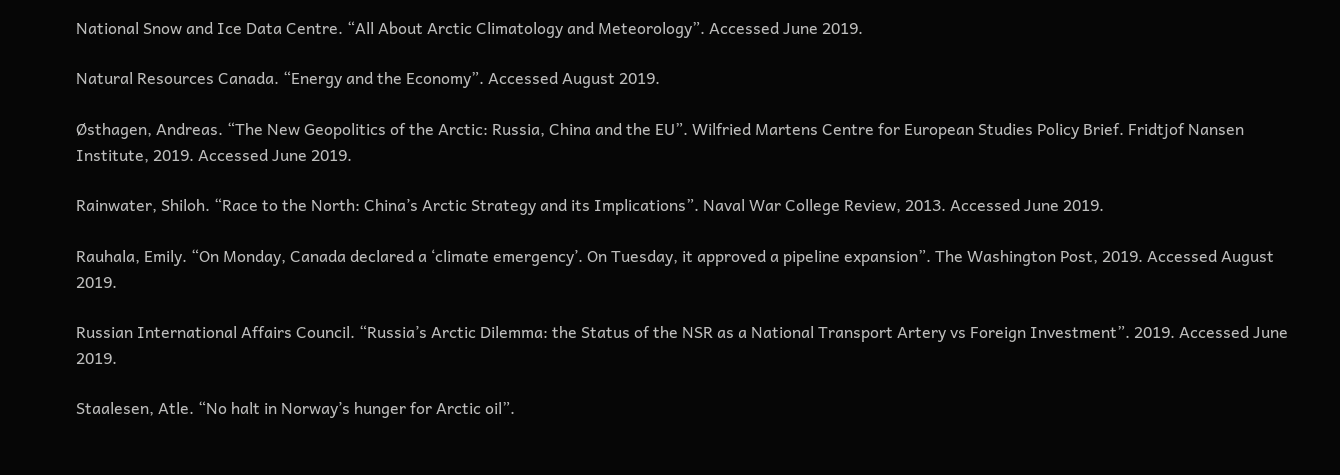National Snow and Ice Data Centre. “All About Arctic Climatology and Meteorology”. Accessed June 2019.

Natural Resources Canada. “Energy and the Economy”. Accessed August 2019.

Østhagen, Andreas. “The New Geopolitics of the Arctic: Russia, China and the EU”. Wilfried Martens Centre for European Studies Policy Brief. Fridtjof Nansen Institute, 2019. Accessed June 2019.

Rainwater, Shiloh. “Race to the North: China’s Arctic Strategy and its Implications”. Naval War College Review, 2013. Accessed June 2019.

Rauhala, Emily. “On Monday, Canada declared a ‘climate emergency’. On Tuesday, it approved a pipeline expansion”. The Washington Post, 2019. Accessed August 2019.

Russian International Affairs Council. “Russia’s Arctic Dilemma: the Status of the NSR as a National Transport Artery vs Foreign Investment”. 2019. Accessed June 2019.

Staalesen, Atle. “No halt in Norway’s hunger for Arctic oil”.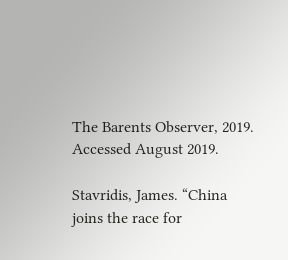The Barents Observer, 2019. Accessed August 2019.

Stavridis, James. “China joins the race for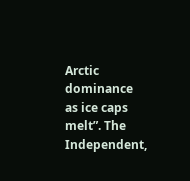Arctic dominance as ice caps melt”. The Independent,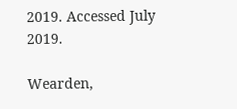2019. Accessed July 2019.

Wearden,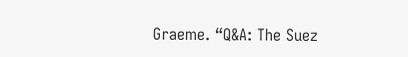Graeme. “Q&A: The Suez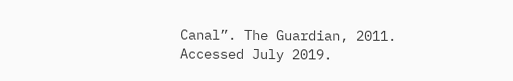Canal”. The Guardian, 2011. Accessed July 2019.